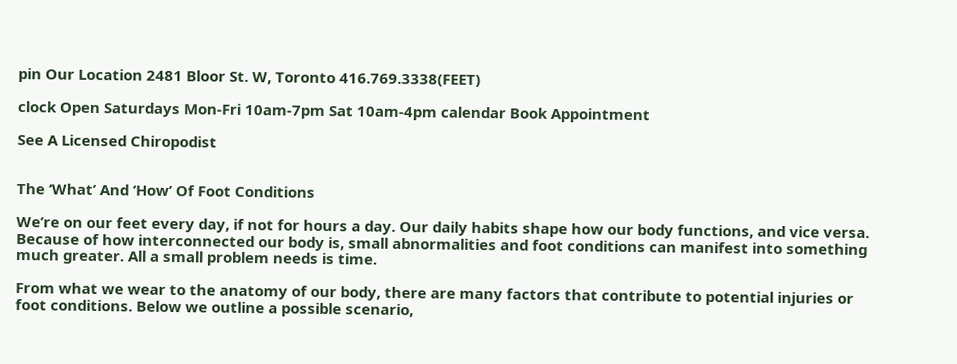pin Our Location 2481 Bloor St. W, Toronto 416.769.3338(FEET)

clock Open Saturdays Mon-Fri 10am-7pm Sat 10am-4pm calendar Book Appointment

See A Licensed Chiropodist


The ‘What’ And ‘How’ Of Foot Conditions

We’re on our feet every day, if not for hours a day. Our daily habits shape how our body functions, and vice versa. Because of how interconnected our body is, small abnormalities and foot conditions can manifest into something much greater. All a small problem needs is time.

From what we wear to the anatomy of our body, there are many factors that contribute to potential injuries or foot conditions. Below we outline a possible scenario,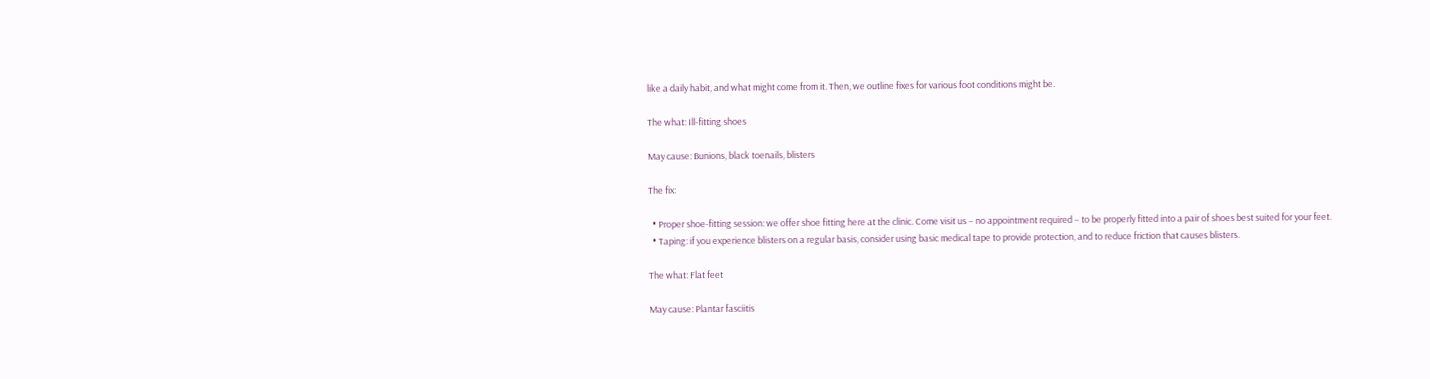like a daily habit, and what might come from it. Then, we outline fixes for various foot conditions might be.

The what: Ill-fitting shoes

May cause: Bunions, black toenails, blisters

The fix:

  • Proper shoe-fitting session: we offer shoe fitting here at the clinic. Come visit us – no appointment required – to be properly fitted into a pair of shoes best suited for your feet.
  • Taping: if you experience blisters on a regular basis, consider using basic medical tape to provide protection, and to reduce friction that causes blisters.

The what: Flat feet

May cause: Plantar fasciitis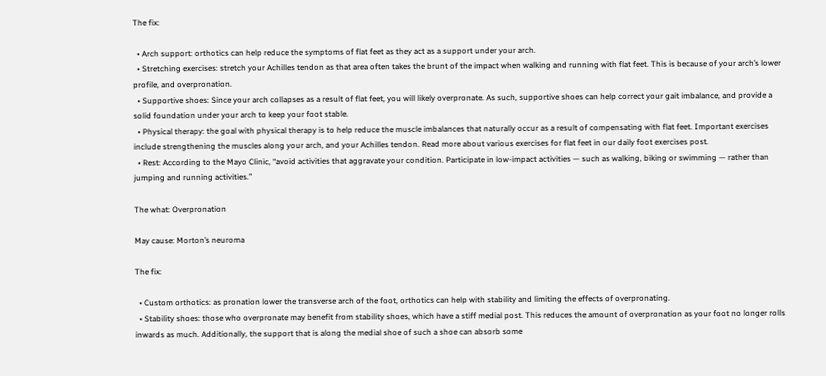The fix:

  • Arch support: orthotics can help reduce the symptoms of flat feet as they act as a support under your arch.
  • Stretching exercises: stretch your Achilles tendon as that area often takes the brunt of the impact when walking and running with flat feet. This is because of your arch’s lower profile, and overpronation.
  • Supportive shoes: Since your arch collapses as a result of flat feet, you will likely overpronate. As such, supportive shoes can help correct your gait imbalance, and provide a solid foundation under your arch to keep your foot stable.
  • Physical therapy: the goal with physical therapy is to help reduce the muscle imbalances that naturally occur as a result of compensating with flat feet. Important exercises include strengthening the muscles along your arch, and your Achilles tendon. Read more about various exercises for flat feet in our daily foot exercises post.
  • Rest: According to the Mayo Clinic, “avoid activities that aggravate your condition. Participate in low-impact activities — such as walking, biking or swimming — rather than jumping and running activities.”

The what: Overpronation

May cause: Morton’s neuroma

The fix:

  • Custom orthotics: as pronation lower the transverse arch of the foot, orthotics can help with stability and limiting the effects of overpronating.
  • Stability shoes: those who overpronate may benefit from stability shoes, which have a stiff medial post. This reduces the amount of overpronation as your foot no longer rolls inwards as much. Additionally, the support that is along the medial shoe of such a shoe can absorb some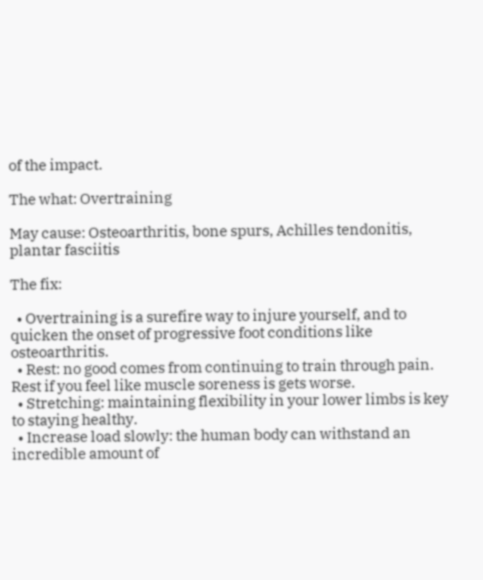of the impact.

The what: Overtraining

May cause: Osteoarthritis, bone spurs, Achilles tendonitis, plantar fasciitis

The fix:

  • Overtraining is a surefire way to injure yourself, and to quicken the onset of progressive foot conditions like osteoarthritis.
  • Rest: no good comes from continuing to train through pain. Rest if you feel like muscle soreness is gets worse.
  • Stretching: maintaining flexibility in your lower limbs is key to staying healthy.
  • Increase load slowly: the human body can withstand an incredible amount of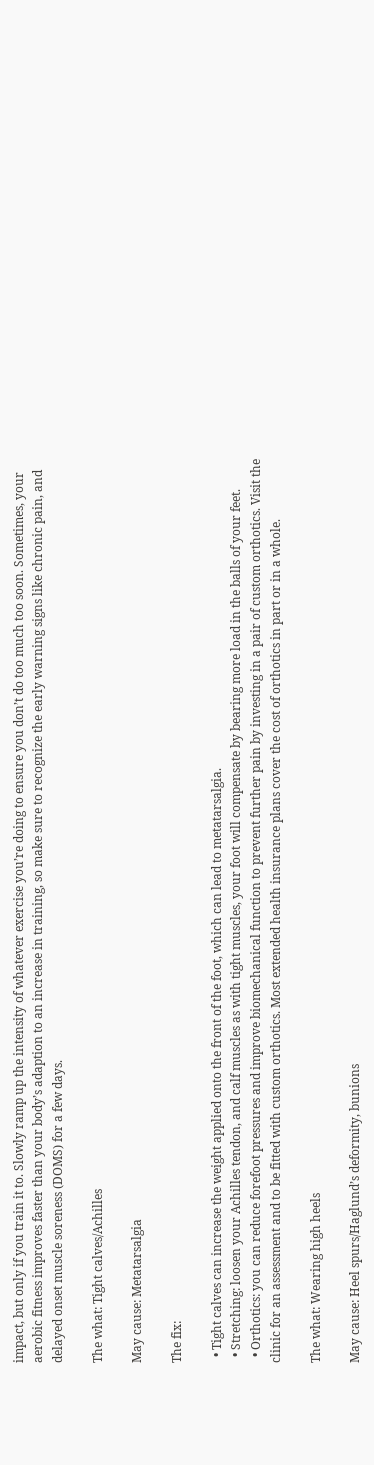impact, but only if you train it to. Slowly ramp up the intensity of whatever exercise you’re doing to ensure you don’t do too much too soon. Sometimes, your aerobic fitness improves faster than your body’s adaption to an increase in training, so make sure to recognize the early warning signs like chronic pain, and delayed onset muscle soreness (DOMS) for a few days.

The what: Tight calves/Achilles

May cause: Metatarsalgia

The fix:

  • Tight calves can increase the weight applied onto the front of the foot, which can lead to metatarsalgia.
  • Stretching: loosen your Achilles tendon, and calf muscles as with tight muscles, your foot will compensate by bearing more load in the balls of your feet.
  • Orthotics: you can reduce forefoot pressures and improve biomechanical function to prevent further pain by investing in a pair of custom orthotics. Visit the clinic for an assessment and to be fitted with custom orthotics. Most extended health insurance plans cover the cost of orthotics in part or in a whole.

The what: Wearing high heels

May cause: Heel spurs/Haglund’s deformity, bunions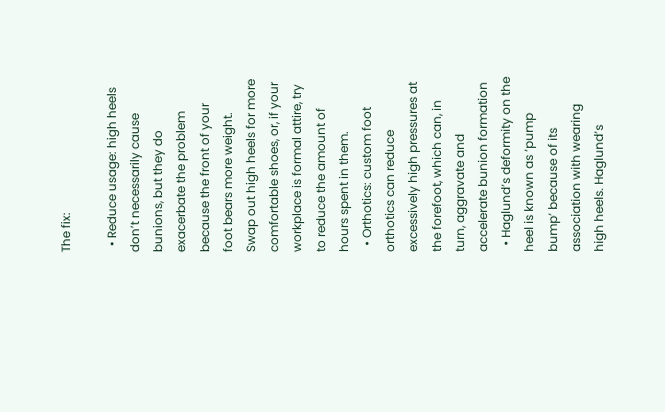The fix:

  • Reduce usage: high heels don’t necessarily cause bunions, but they do exacerbate the problem because the front of your foot bears more weight. Swap out high heels for more comfortable shoes, or, if your workplace is formal attire, try to reduce the amount of hours spent in them.
  • Orthotics: custom foot orthotics can reduce excessively high pressures at the forefoot, which can, in turn, aggravate and accelerate bunion formation
  • Haglund’s deformity on the heel is known as ‘pump bump’ because of its association with wearing high heels. Haglund’s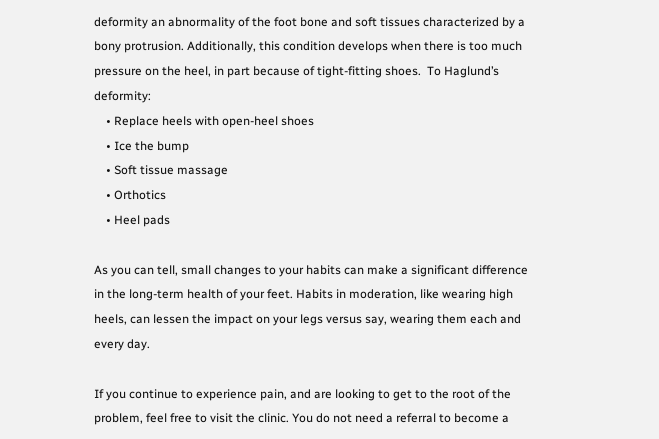deformity an abnormality of the foot bone and soft tissues characterized by a bony protrusion. Additionally, this condition develops when there is too much pressure on the heel, in part because of tight-fitting shoes.  To Haglund’s deformity:
    • Replace heels with open-heel shoes
    • Ice the bump
    • Soft tissue massage
    • Orthotics
    • Heel pads

As you can tell, small changes to your habits can make a significant difference in the long-term health of your feet. Habits in moderation, like wearing high heels, can lessen the impact on your legs versus say, wearing them each and every day.

If you continue to experience pain, and are looking to get to the root of the problem, feel free to visit the clinic. You do not need a referral to become a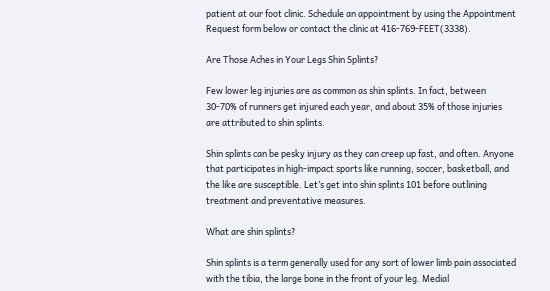patient at our foot clinic. Schedule an appointment by using the Appointment Request form below or contact the clinic at 416-769-FEET(3338).

Are Those Aches in Your Legs Shin Splints?

Few lower leg injuries are as common as shin splints. In fact, between 30-70% of runners get injured each year, and about 35% of those injuries are attributed to shin splints.

Shin splints can be pesky injury as they can creep up fast, and often. Anyone that participates in high-impact sports like running, soccer, basketball, and the like are susceptible. Let’s get into shin splints 101 before outlining treatment and preventative measures.

What are shin splints?

Shin splints is a term generally used for any sort of lower limb pain associated with the tibia, the large bone in the front of your leg. Medial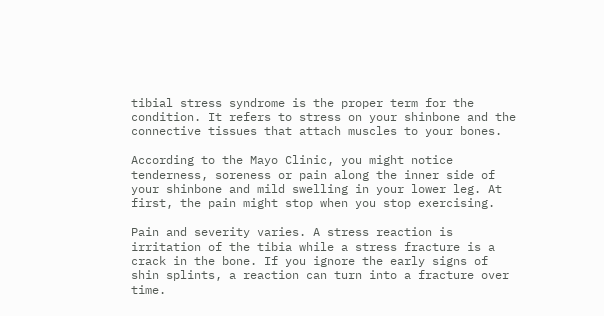tibial stress syndrome is the proper term for the condition. It refers to stress on your shinbone and the connective tissues that attach muscles to your bones.

According to the Mayo Clinic, you might notice tenderness, soreness or pain along the inner side of your shinbone and mild swelling in your lower leg. At first, the pain might stop when you stop exercising.

Pain and severity varies. A stress reaction is irritation of the tibia while a stress fracture is a crack in the bone. If you ignore the early signs of shin splints, a reaction can turn into a fracture over time.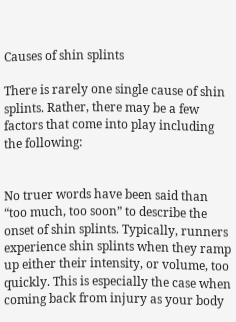Causes of shin splints

There is rarely one single cause of shin splints. Rather, there may be a few factors that come into play including the following:


No truer words have been said than “too much, too soon” to describe the onset of shin splints. Typically, runners experience shin splints when they ramp up either their intensity, or volume, too quickly. This is especially the case when coming back from injury as your body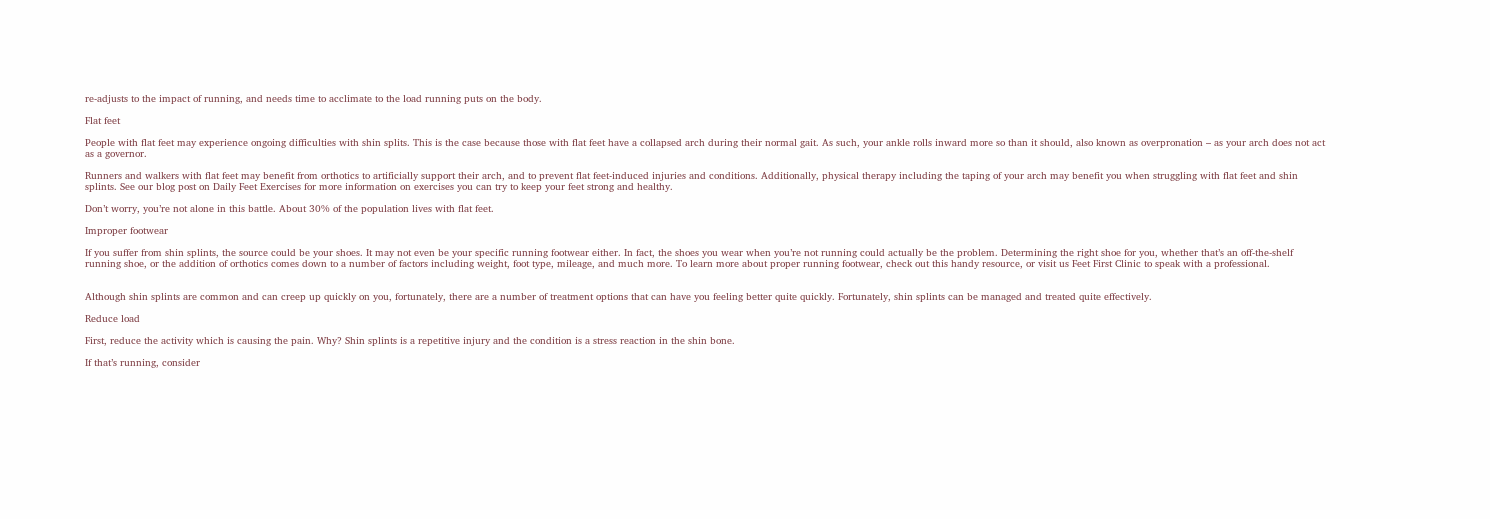re-adjusts to the impact of running, and needs time to acclimate to the load running puts on the body.

Flat feet

People with flat feet may experience ongoing difficulties with shin splits. This is the case because those with flat feet have a collapsed arch during their normal gait. As such, your ankle rolls inward more so than it should, also known as overpronation – as your arch does not act as a governor.

Runners and walkers with flat feet may benefit from orthotics to artificially support their arch, and to prevent flat feet-induced injuries and conditions. Additionally, physical therapy including the taping of your arch may benefit you when struggling with flat feet and shin splints. See our blog post on Daily Feet Exercises for more information on exercises you can try to keep your feet strong and healthy.

Don’t worry, you’re not alone in this battle. About 30% of the population lives with flat feet.

Improper footwear

If you suffer from shin splints, the source could be your shoes. It may not even be your specific running footwear either. In fact, the shoes you wear when you’re not running could actually be the problem. Determining the right shoe for you, whether that’s an off-the-shelf running shoe, or the addition of orthotics comes down to a number of factors including weight, foot type, mileage, and much more. To learn more about proper running footwear, check out this handy resource, or visit us Feet First Clinic to speak with a professional.


Although shin splints are common and can creep up quickly on you, fortunately, there are a number of treatment options that can have you feeling better quite quickly. Fortunately, shin splints can be managed and treated quite effectively.

Reduce load

First, reduce the activity which is causing the pain. Why? Shin splints is a repetitive injury and the condition is a stress reaction in the shin bone.

If that’s running, consider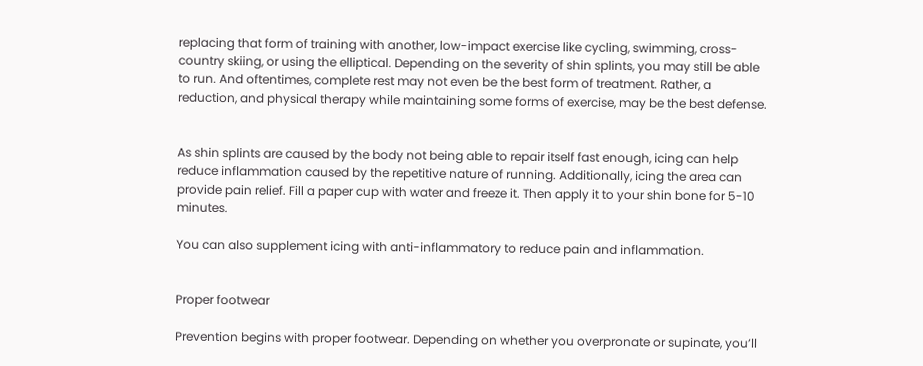replacing that form of training with another, low-impact exercise like cycling, swimming, cross-country skiing, or using the elliptical. Depending on the severity of shin splints, you may still be able to run. And oftentimes, complete rest may not even be the best form of treatment. Rather, a reduction, and physical therapy while maintaining some forms of exercise, may be the best defense.


As shin splints are caused by the body not being able to repair itself fast enough, icing can help reduce inflammation caused by the repetitive nature of running. Additionally, icing the area can provide pain relief. Fill a paper cup with water and freeze it. Then apply it to your shin bone for 5-10 minutes.

You can also supplement icing with anti-inflammatory to reduce pain and inflammation.


Proper footwear

Prevention begins with proper footwear. Depending on whether you overpronate or supinate, you’ll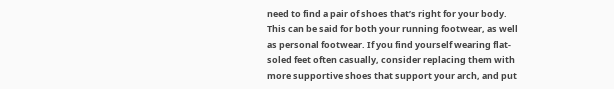need to find a pair of shoes that’s right for your body. This can be said for both your running footwear, as well as personal footwear. If you find yourself wearing flat-soled feet often casually, consider replacing them with more supportive shoes that support your arch, and put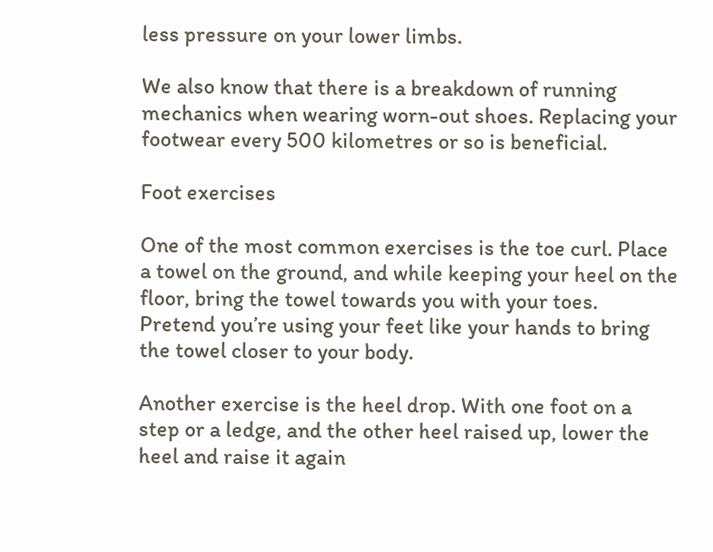less pressure on your lower limbs.

We also know that there is a breakdown of running mechanics when wearing worn-out shoes. Replacing your footwear every 500 kilometres or so is beneficial.

Foot exercises

One of the most common exercises is the toe curl. Place a towel on the ground, and while keeping your heel on the floor, bring the towel towards you with your toes. Pretend you’re using your feet like your hands to bring the towel closer to your body.

Another exercise is the heel drop. With one foot on a step or a ledge, and the other heel raised up, lower the heel and raise it again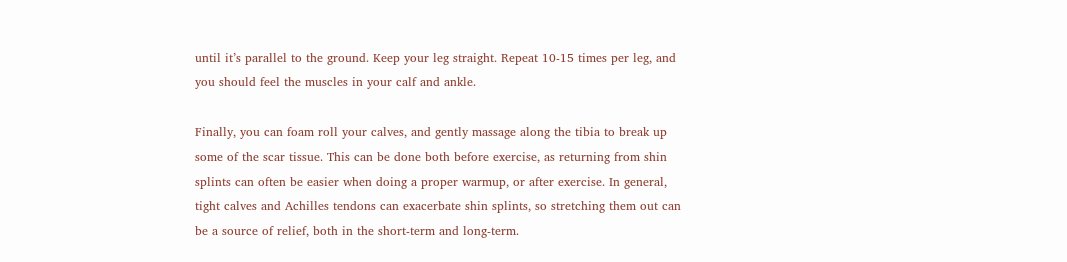until it’s parallel to the ground. Keep your leg straight. Repeat 10-15 times per leg, and you should feel the muscles in your calf and ankle.

Finally, you can foam roll your calves, and gently massage along the tibia to break up some of the scar tissue. This can be done both before exercise, as returning from shin splints can often be easier when doing a proper warmup, or after exercise. In general, tight calves and Achilles tendons can exacerbate shin splints, so stretching them out can be a source of relief, both in the short-term and long-term.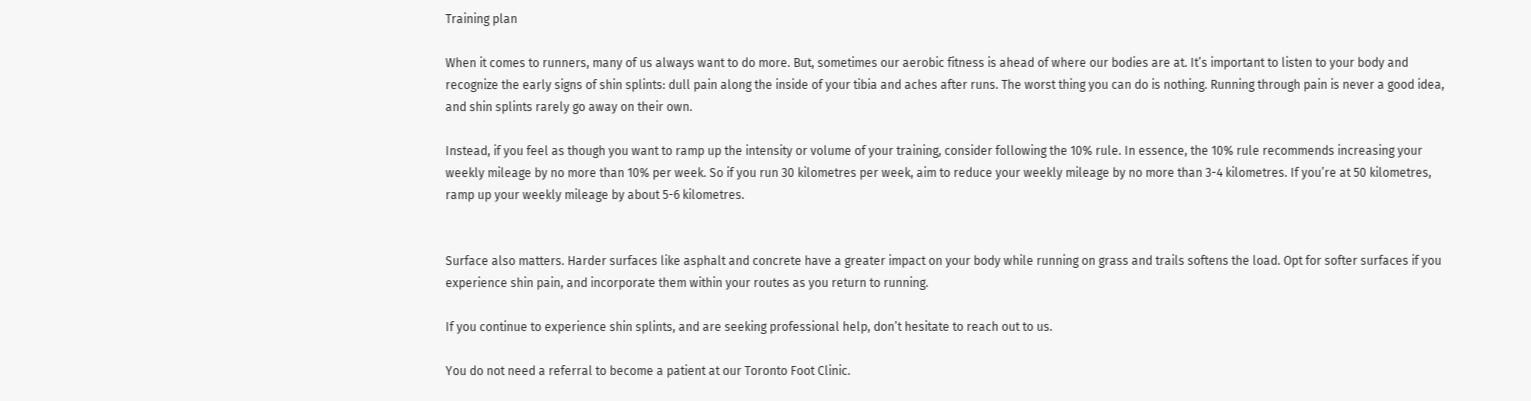Training plan

When it comes to runners, many of us always want to do more. But, sometimes our aerobic fitness is ahead of where our bodies are at. It’s important to listen to your body and recognize the early signs of shin splints: dull pain along the inside of your tibia and aches after runs. The worst thing you can do is nothing. Running through pain is never a good idea, and shin splints rarely go away on their own.

Instead, if you feel as though you want to ramp up the intensity or volume of your training, consider following the 10% rule. In essence, the 10% rule recommends increasing your weekly mileage by no more than 10% per week. So if you run 30 kilometres per week, aim to reduce your weekly mileage by no more than 3-4 kilometres. If you’re at 50 kilometres, ramp up your weekly mileage by about 5-6 kilometres.


Surface also matters. Harder surfaces like asphalt and concrete have a greater impact on your body while running on grass and trails softens the load. Opt for softer surfaces if you experience shin pain, and incorporate them within your routes as you return to running.

If you continue to experience shin splints, and are seeking professional help, don’t hesitate to reach out to us.

You do not need a referral to become a patient at our Toronto Foot Clinic.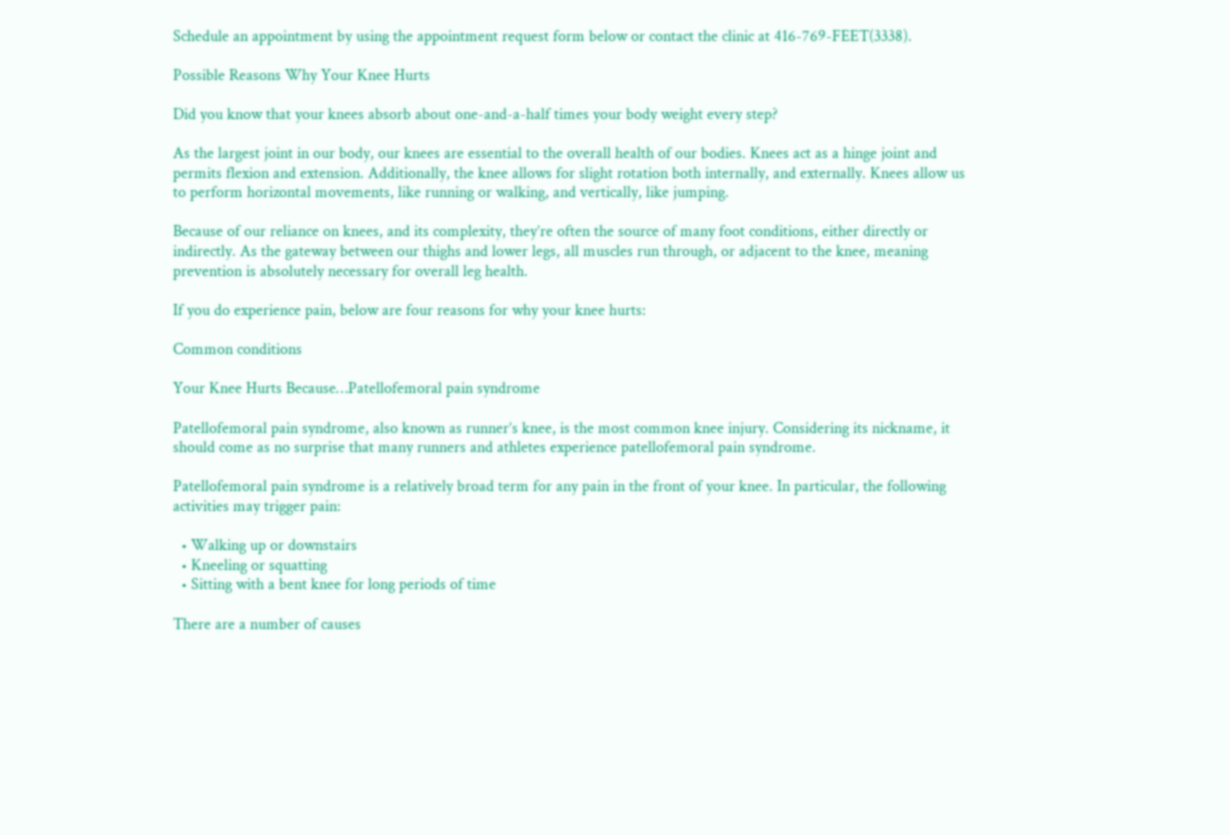Schedule an appointment by using the appointment request form below or contact the clinic at 416-769-FEET(3338).

Possible Reasons Why Your Knee Hurts

Did you know that your knees absorb about one-and-a-half times your body weight every step?

As the largest joint in our body, our knees are essential to the overall health of our bodies. Knees act as a hinge joint and permits flexion and extension. Additionally, the knee allows for slight rotation both internally, and externally. Knees allow us to perform horizontal movements, like running or walking, and vertically, like jumping.

Because of our reliance on knees, and its complexity, they’re often the source of many foot conditions, either directly or indirectly. As the gateway between our thighs and lower legs, all muscles run through, or adjacent to the knee, meaning prevention is absolutely necessary for overall leg health.

If you do experience pain, below are four reasons for why your knee hurts:

Common conditions

Your Knee Hurts Because…Patellofemoral pain syndrome

Patellofemoral pain syndrome, also known as runner’s knee, is the most common knee injury. Considering its nickname, it should come as no surprise that many runners and athletes experience patellofemoral pain syndrome.

Patellofemoral pain syndrome is a relatively broad term for any pain in the front of your knee. In particular, the following activities may trigger pain:

  • Walking up or downstairs
  • Kneeling or squatting
  • Sitting with a bent knee for long periods of time

There are a number of causes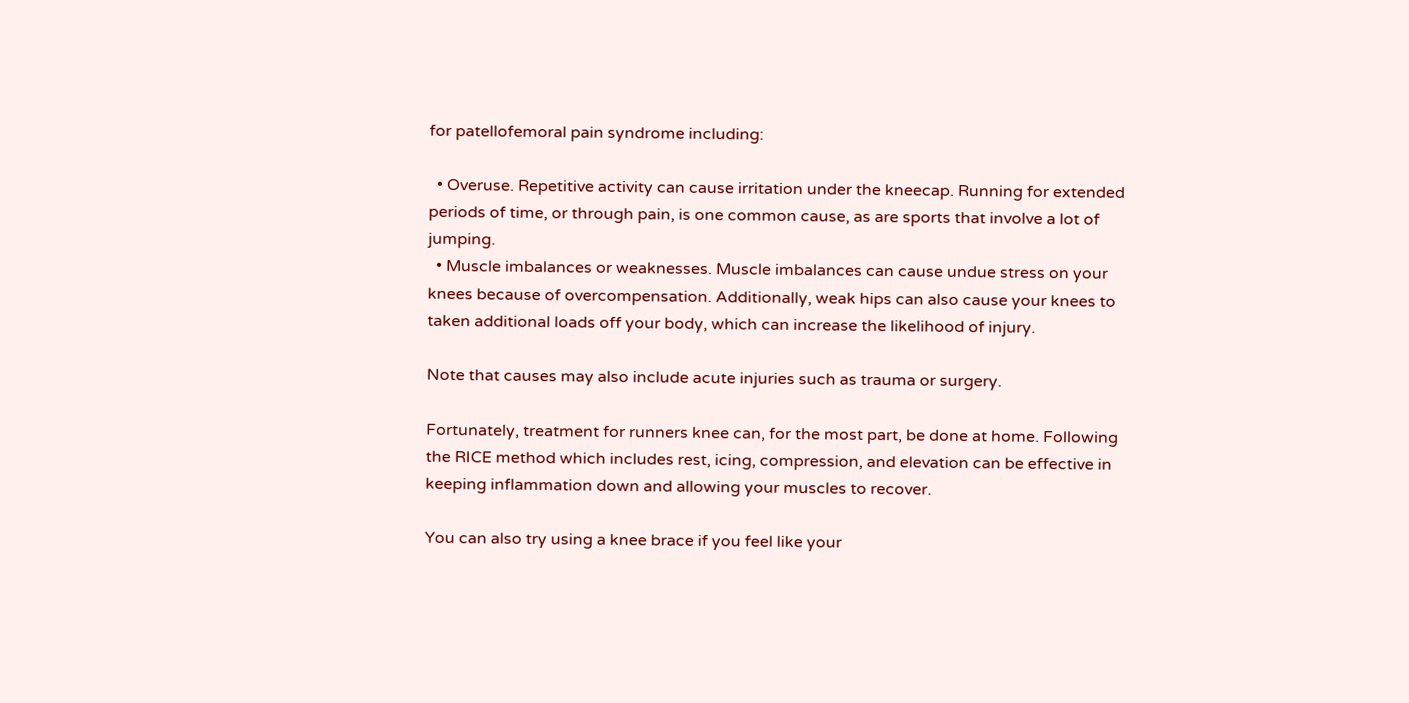for patellofemoral pain syndrome including:

  • Overuse. Repetitive activity can cause irritation under the kneecap. Running for extended periods of time, or through pain, is one common cause, as are sports that involve a lot of jumping.
  • Muscle imbalances or weaknesses. Muscle imbalances can cause undue stress on your knees because of overcompensation. Additionally, weak hips can also cause your knees to taken additional loads off your body, which can increase the likelihood of injury.

Note that causes may also include acute injuries such as trauma or surgery.

Fortunately, treatment for runners knee can, for the most part, be done at home. Following the RICE method which includes rest, icing, compression, and elevation can be effective in keeping inflammation down and allowing your muscles to recover.

You can also try using a knee brace if you feel like your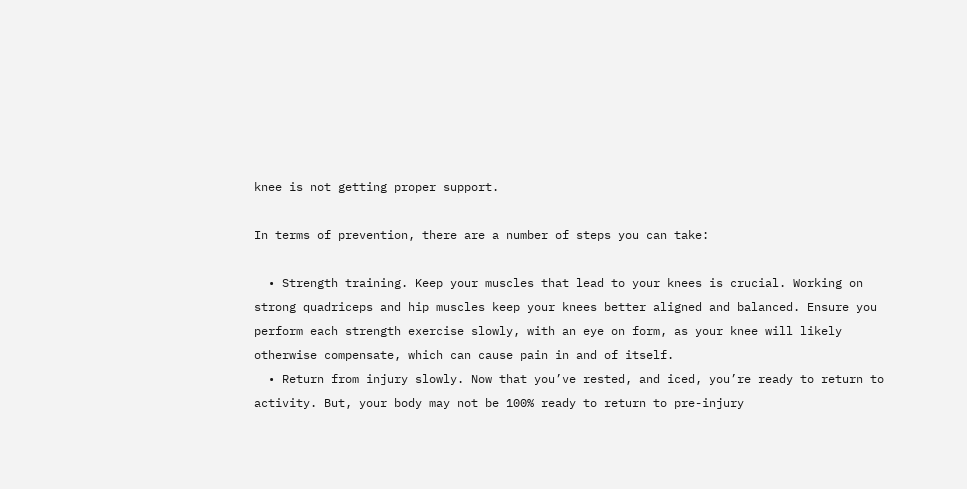knee is not getting proper support.

In terms of prevention, there are a number of steps you can take:

  • Strength training. Keep your muscles that lead to your knees is crucial. Working on strong quadriceps and hip muscles keep your knees better aligned and balanced. Ensure you perform each strength exercise slowly, with an eye on form, as your knee will likely otherwise compensate, which can cause pain in and of itself.
  • Return from injury slowly. Now that you’ve rested, and iced, you’re ready to return to activity. But, your body may not be 100% ready to return to pre-injury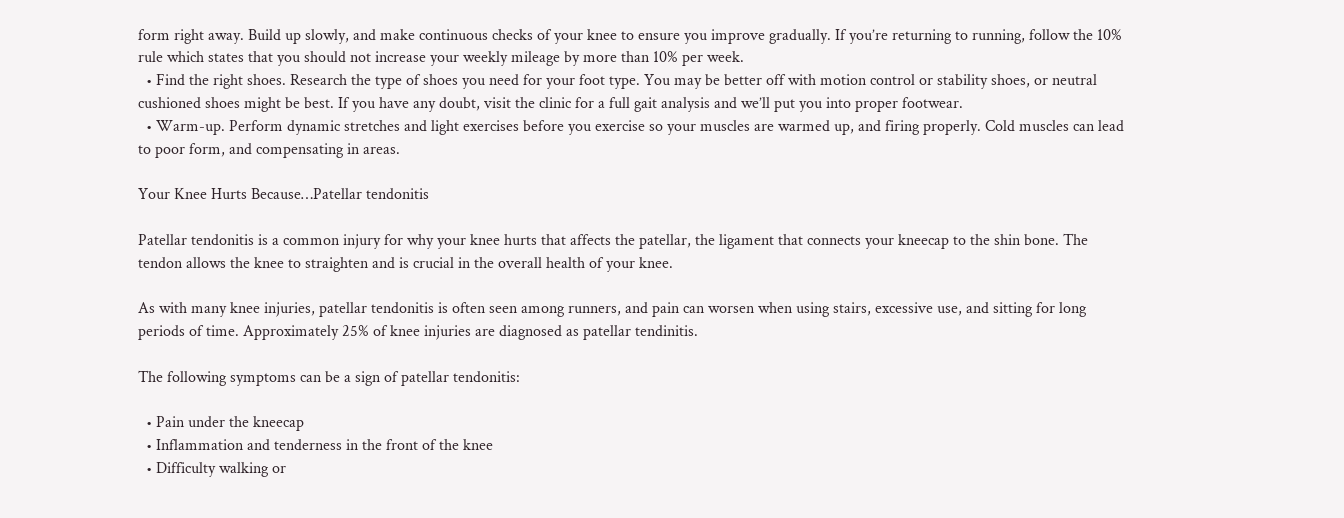form right away. Build up slowly, and make continuous checks of your knee to ensure you improve gradually. If you’re returning to running, follow the 10% rule which states that you should not increase your weekly mileage by more than 10% per week.
  • Find the right shoes. Research the type of shoes you need for your foot type. You may be better off with motion control or stability shoes, or neutral cushioned shoes might be best. If you have any doubt, visit the clinic for a full gait analysis and we’ll put you into proper footwear.
  • Warm-up. Perform dynamic stretches and light exercises before you exercise so your muscles are warmed up, and firing properly. Cold muscles can lead to poor form, and compensating in areas.

Your Knee Hurts Because…Patellar tendonitis

Patellar tendonitis is a common injury for why your knee hurts that affects the patellar, the ligament that connects your kneecap to the shin bone. The tendon allows the knee to straighten and is crucial in the overall health of your knee.

As with many knee injuries, patellar tendonitis is often seen among runners, and pain can worsen when using stairs, excessive use, and sitting for long periods of time. Approximately 25% of knee injuries are diagnosed as patellar tendinitis.

The following symptoms can be a sign of patellar tendonitis:

  • Pain under the kneecap
  • Inflammation and tenderness in the front of the knee
  • Difficulty walking or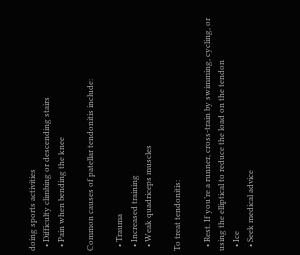doing sports activities
  • Difficulty climbing or descending stairs
  • Pain when bending the knee

Common causes of patellar tendonitis include:

  • Trauma
  • Increased training
  • Weak quadriceps muscles

To treat tendonitis:

  • Rest. If you’re a runner, cross-train by swimming, cycling, or using the elliptical to reduce the load on the tendon
  • Ice
  • Seek medical advice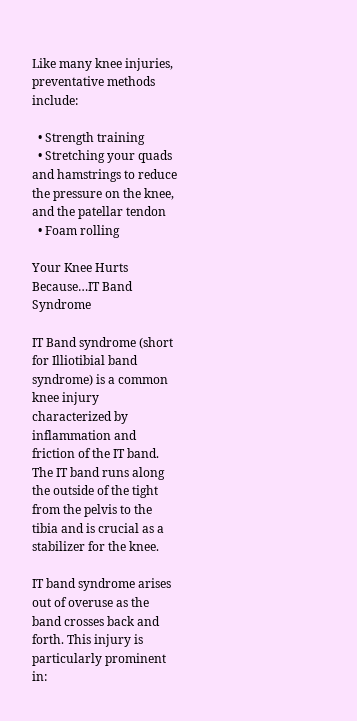Like many knee injuries, preventative methods include:

  • Strength training
  • Stretching your quads and hamstrings to reduce the pressure on the knee, and the patellar tendon
  • Foam rolling

Your Knee Hurts Because…IT Band Syndrome

IT Band syndrome (short for Illiotibial band syndrome) is a common knee injury characterized by inflammation and friction of the IT band. The IT band runs along the outside of the tight from the pelvis to the tibia and is crucial as a stabilizer for the knee.

IT band syndrome arises out of overuse as the band crosses back and forth. This injury is particularly prominent in: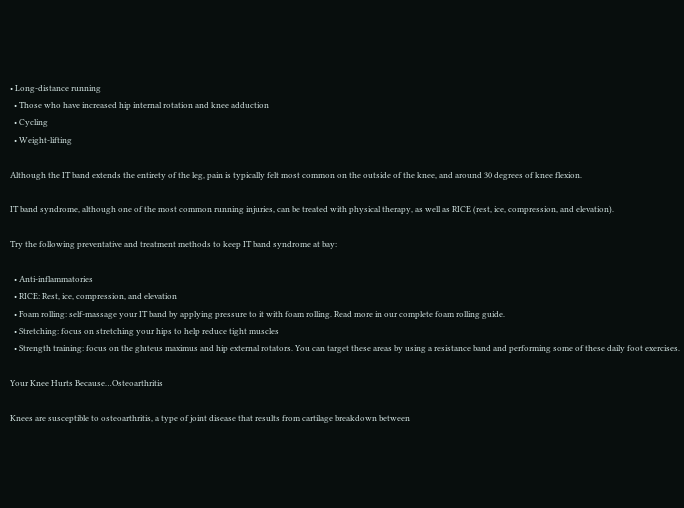• Long-distance running
  • Those who have increased hip internal rotation and knee adduction
  • Cycling
  • Weight-lifting

Although the IT band extends the entirety of the leg, pain is typically felt most common on the outside of the knee, and around 30 degrees of knee flexion.

IT band syndrome, although one of the most common running injuries, can be treated with physical therapy, as well as RICE (rest, ice, compression, and elevation).

Try the following preventative and treatment methods to keep IT band syndrome at bay:

  • Anti-inflammatories
  • RICE: Rest, ice, compression, and elevation
  • Foam rolling: self-massage your IT band by applying pressure to it with foam rolling. Read more in our complete foam rolling guide.
  • Stretching: focus on stretching your hips to help reduce tight muscles
  • Strength training: focus on the gluteus maximus and hip external rotators. You can target these areas by using a resistance band and performing some of these daily foot exercises.

Your Knee Hurts Because…Osteoarthritis

Knees are susceptible to osteoarthritis, a type of joint disease that results from cartilage breakdown between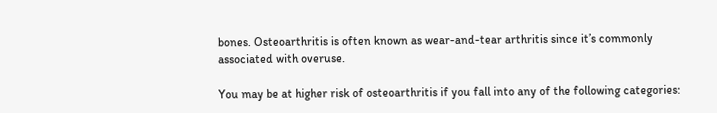bones. Osteoarthritis is often known as wear-and-tear arthritis since it’s commonly associated with overuse.

You may be at higher risk of osteoarthritis if you fall into any of the following categories: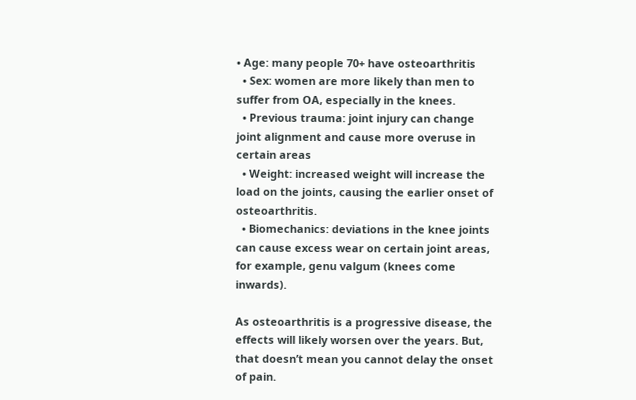• Age: many people 70+ have osteoarthritis
  • Sex: women are more likely than men to suffer from OA, especially in the knees.
  • Previous trauma: joint injury can change joint alignment and cause more overuse in certain areas
  • Weight: increased weight will increase the load on the joints, causing the earlier onset of osteoarthritis.
  • Biomechanics: deviations in the knee joints can cause excess wear on certain joint areas, for example, genu valgum (knees come inwards).

As osteoarthritis is a progressive disease, the effects will likely worsen over the years. But, that doesn’t mean you cannot delay the onset of pain.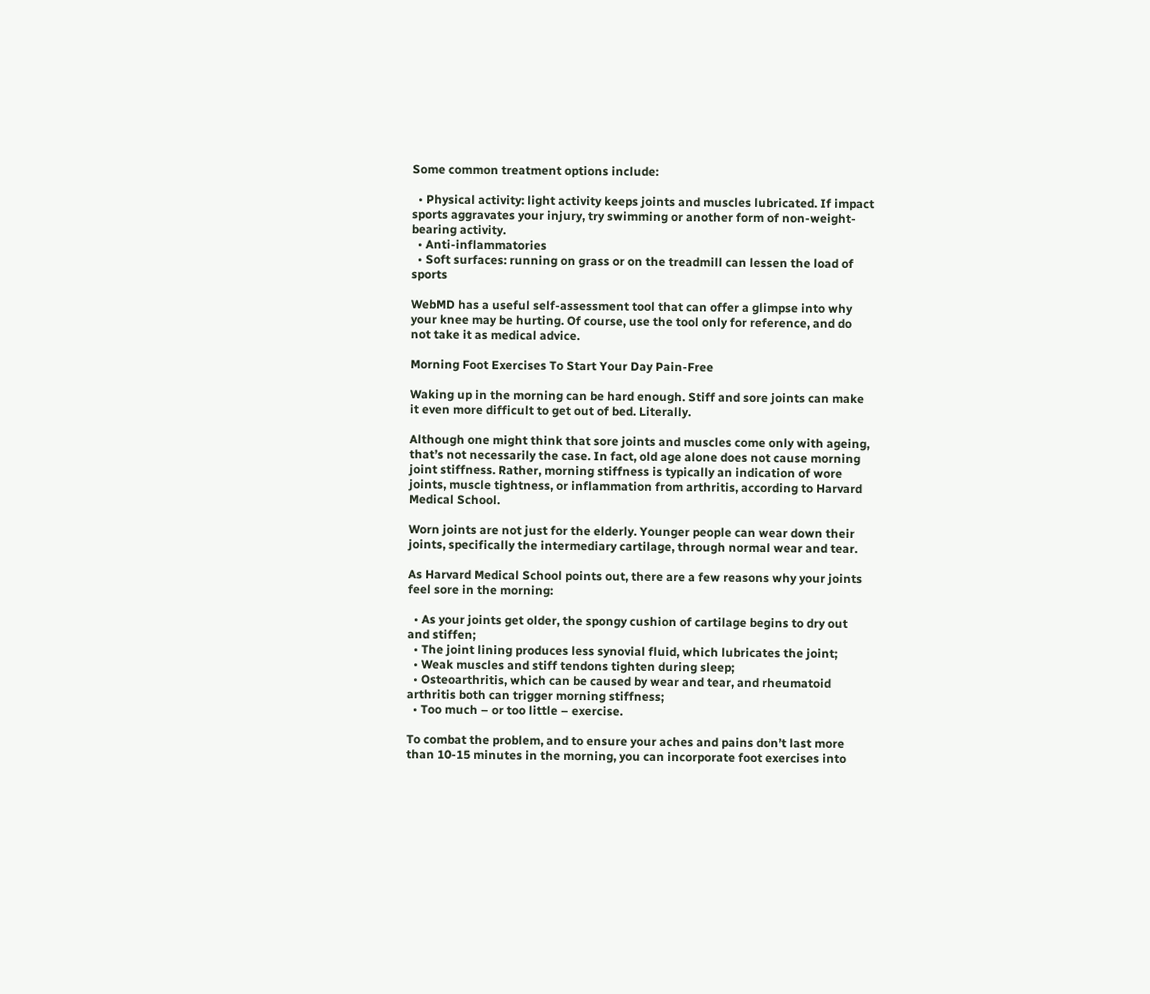Some common treatment options include:

  • Physical activity: light activity keeps joints and muscles lubricated. If impact sports aggravates your injury, try swimming or another form of non-weight-bearing activity.
  • Anti-inflammatories
  • Soft surfaces: running on grass or on the treadmill can lessen the load of sports

WebMD has a useful self-assessment tool that can offer a glimpse into why your knee may be hurting. Of course, use the tool only for reference, and do not take it as medical advice.

Morning Foot Exercises To Start Your Day Pain-Free

Waking up in the morning can be hard enough. Stiff and sore joints can make it even more difficult to get out of bed. Literally.

Although one might think that sore joints and muscles come only with ageing, that’s not necessarily the case. In fact, old age alone does not cause morning joint stiffness. Rather, morning stiffness is typically an indication of wore joints, muscle tightness, or inflammation from arthritis, according to Harvard Medical School.

Worn joints are not just for the elderly. Younger people can wear down their joints, specifically the intermediary cartilage, through normal wear and tear.

As Harvard Medical School points out, there are a few reasons why your joints feel sore in the morning:

  • As your joints get older, the spongy cushion of cartilage begins to dry out and stiffen;
  • The joint lining produces less synovial fluid, which lubricates the joint;
  • Weak muscles and stiff tendons tighten during sleep;
  • Osteoarthritis, which can be caused by wear and tear, and rheumatoid arthritis both can trigger morning stiffness;
  • Too much – or too little – exercise.

To combat the problem, and to ensure your aches and pains don’t last more than 10-15 minutes in the morning, you can incorporate foot exercises into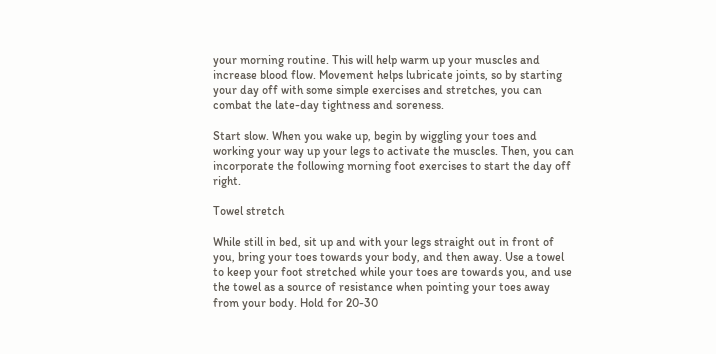your morning routine. This will help warm up your muscles and increase blood flow. Movement helps lubricate joints, so by starting your day off with some simple exercises and stretches, you can combat the late-day tightness and soreness.

Start slow. When you wake up, begin by wiggling your toes and working your way up your legs to activate the muscles. Then, you can incorporate the following morning foot exercises to start the day off right.

Towel stretch

While still in bed, sit up and with your legs straight out in front of you, bring your toes towards your body, and then away. Use a towel to keep your foot stretched while your toes are towards you, and use the towel as a source of resistance when pointing your toes away from your body. Hold for 20-30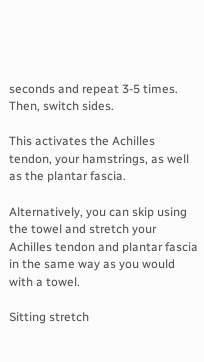seconds and repeat 3-5 times. Then, switch sides.

This activates the Achilles tendon, your hamstrings, as well as the plantar fascia.

Alternatively, you can skip using the towel and stretch your Achilles tendon and plantar fascia in the same way as you would with a towel.

Sitting stretch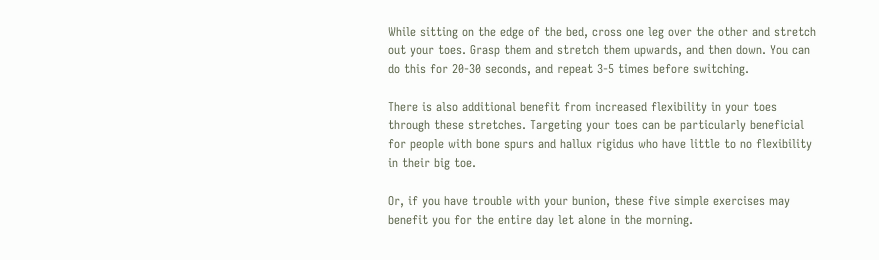While sitting on the edge of the bed, cross one leg over the other and stretch out your toes. Grasp them and stretch them upwards, and then down. You can do this for 20-30 seconds, and repeat 3-5 times before switching.

There is also additional benefit from increased flexibility in your toes through these stretches. Targeting your toes can be particularly beneficial for people with bone spurs and hallux rigidus who have little to no flexibility in their big toe.

Or, if you have trouble with your bunion, these five simple exercises may benefit you for the entire day let alone in the morning.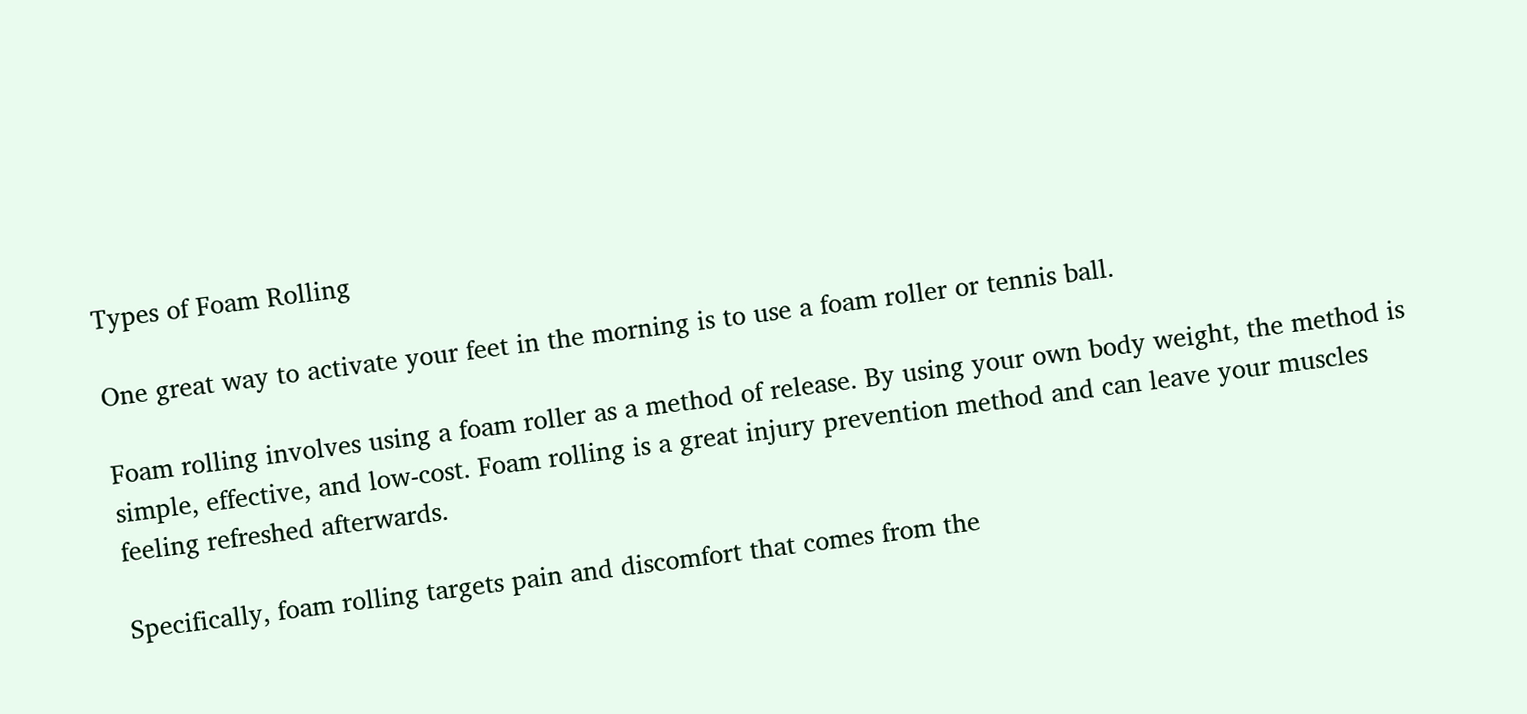Types of Foam Rolling

One great way to activate your feet in the morning is to use a foam roller or tennis ball.

Foam rolling involves using a foam roller as a method of release. By using your own body weight, the method is simple, effective, and low-cost. Foam rolling is a great injury prevention method and can leave your muscles feeling refreshed afterwards.

Specifically, foam rolling targets pain and discomfort that comes from the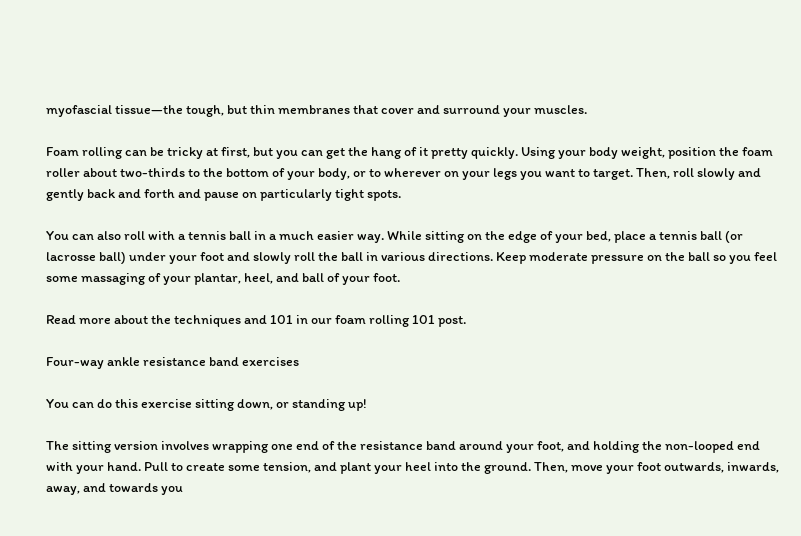myofascial tissue—the tough, but thin membranes that cover and surround your muscles.

Foam rolling can be tricky at first, but you can get the hang of it pretty quickly. Using your body weight, position the foam roller about two-thirds to the bottom of your body, or to wherever on your legs you want to target. Then, roll slowly and gently back and forth and pause on particularly tight spots.

You can also roll with a tennis ball in a much easier way. While sitting on the edge of your bed, place a tennis ball (or lacrosse ball) under your foot and slowly roll the ball in various directions. Keep moderate pressure on the ball so you feel some massaging of your plantar, heel, and ball of your foot.

Read more about the techniques and 101 in our foam rolling 101 post.

Four-way ankle resistance band exercises

You can do this exercise sitting down, or standing up!

The sitting version involves wrapping one end of the resistance band around your foot, and holding the non-looped end with your hand. Pull to create some tension, and plant your heel into the ground. Then, move your foot outwards, inwards, away, and towards you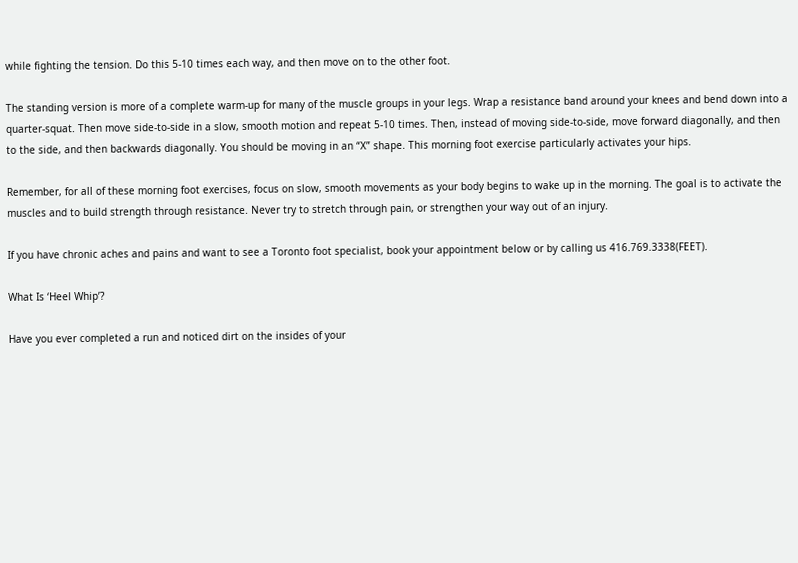while fighting the tension. Do this 5-10 times each way, and then move on to the other foot.

The standing version is more of a complete warm-up for many of the muscle groups in your legs. Wrap a resistance band around your knees and bend down into a quarter-squat. Then move side-to-side in a slow, smooth motion and repeat 5-10 times. Then, instead of moving side-to-side, move forward diagonally, and then to the side, and then backwards diagonally. You should be moving in an “X” shape. This morning foot exercise particularly activates your hips.

Remember, for all of these morning foot exercises, focus on slow, smooth movements as your body begins to wake up in the morning. The goal is to activate the muscles and to build strength through resistance. Never try to stretch through pain, or strengthen your way out of an injury.

If you have chronic aches and pains and want to see a Toronto foot specialist, book your appointment below or by calling us 416.769.3338(FEET).

What Is ‘Heel Whip’?

Have you ever completed a run and noticed dirt on the insides of your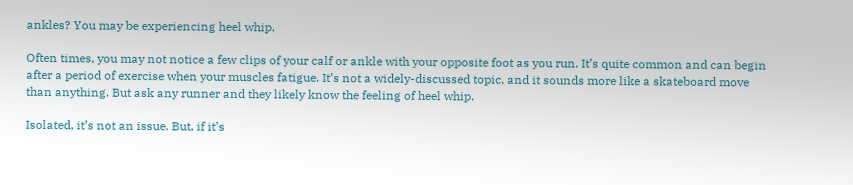ankles? You may be experiencing heel whip.

Often times, you may not notice a few clips of your calf or ankle with your opposite foot as you run. It’s quite common and can begin after a period of exercise when your muscles fatigue. It’s not a widely-discussed topic, and it sounds more like a skateboard move than anything. But ask any runner and they likely know the feeling of heel whip.

Isolated, it’s not an issue. But, if it’s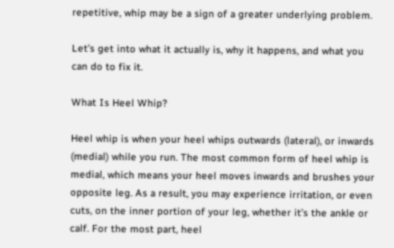repetitive, whip may be a sign of a greater underlying problem.

Let’s get into what it actually is, why it happens, and what you can do to fix it.

What Is Heel Whip?

Heel whip is when your heel whips outwards (lateral), or inwards (medial) while you run. The most common form of heel whip is medial, which means your heel moves inwards and brushes your opposite leg. As a result, you may experience irritation, or even cuts, on the inner portion of your leg, whether it’s the ankle or calf. For the most part, heel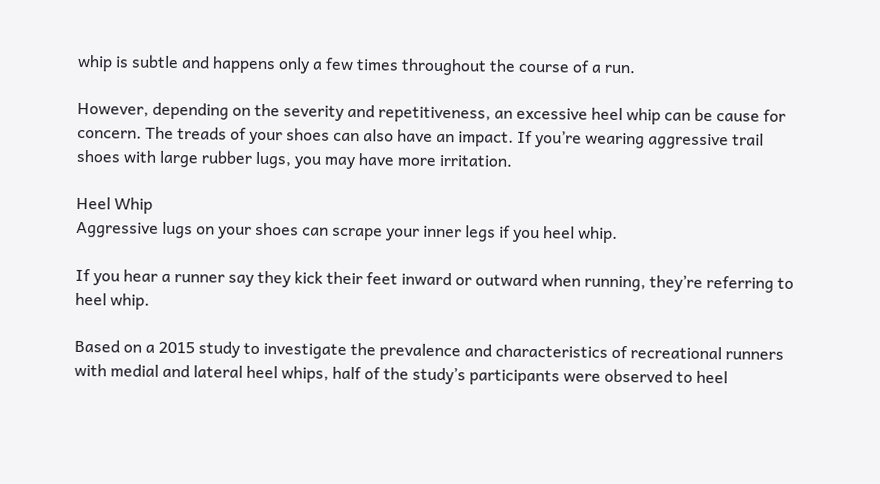whip is subtle and happens only a few times throughout the course of a run.

However, depending on the severity and repetitiveness, an excessive heel whip can be cause for concern. The treads of your shoes can also have an impact. If you’re wearing aggressive trail shoes with large rubber lugs, you may have more irritation.

Heel Whip
Aggressive lugs on your shoes can scrape your inner legs if you heel whip.

If you hear a runner say they kick their feet inward or outward when running, they’re referring to heel whip.

Based on a 2015 study to investigate the prevalence and characteristics of recreational runners with medial and lateral heel whips, half of the study’s participants were observed to heel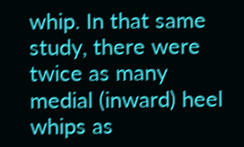whip. In that same study, there were twice as many medial (inward) heel whips as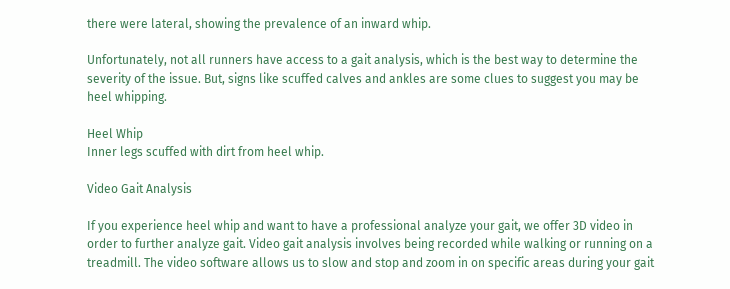there were lateral, showing the prevalence of an inward whip.

Unfortunately, not all runners have access to a gait analysis, which is the best way to determine the severity of the issue. But, signs like scuffed calves and ankles are some clues to suggest you may be heel whipping.

Heel Whip
Inner legs scuffed with dirt from heel whip.

Video Gait Analysis

If you experience heel whip and want to have a professional analyze your gait, we offer 3D video in order to further analyze gait. Video gait analysis involves being recorded while walking or running on a treadmill. The video software allows us to slow and stop and zoom in on specific areas during your gait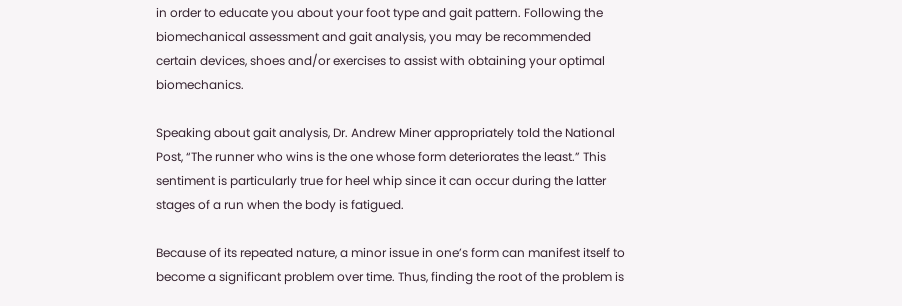in order to educate you about your foot type and gait pattern. Following the biomechanical assessment and gait analysis, you may be recommended certain devices, shoes and/or exercises to assist with obtaining your optimal biomechanics.

Speaking about gait analysis, Dr. Andrew Miner appropriately told the National Post, “The runner who wins is the one whose form deteriorates the least.” This sentiment is particularly true for heel whip since it can occur during the latter stages of a run when the body is fatigued.

Because of its repeated nature, a minor issue in one’s form can manifest itself to become a significant problem over time. Thus, finding the root of the problem is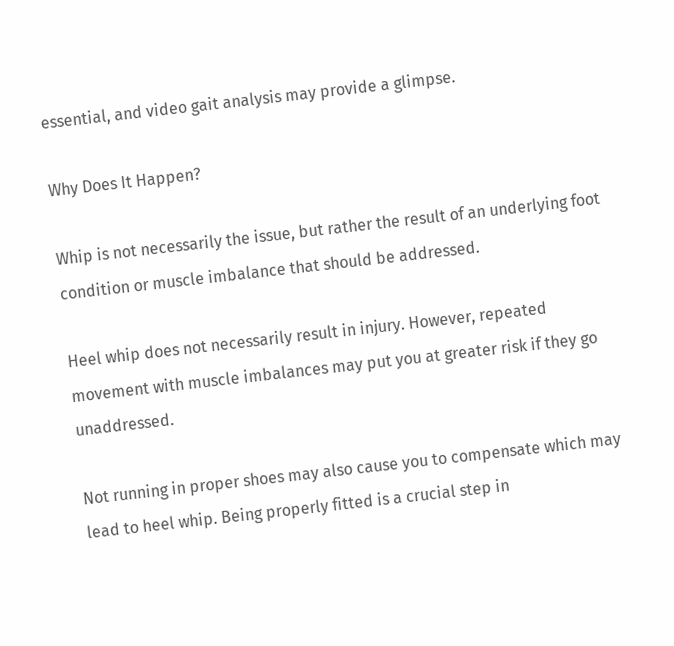essential, and video gait analysis may provide a glimpse.

Why Does It Happen?

Whip is not necessarily the issue, but rather the result of an underlying foot condition or muscle imbalance that should be addressed.

Heel whip does not necessarily result in injury. However, repeated movement with muscle imbalances may put you at greater risk if they go unaddressed.

Not running in proper shoes may also cause you to compensate which may lead to heel whip. Being properly fitted is a crucial step in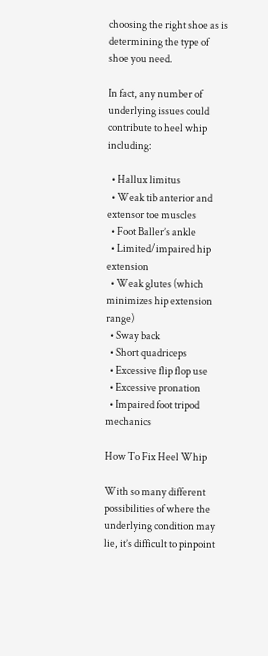choosing the right shoe as is determining the type of shoe you need.

In fact, any number of underlying issues could contribute to heel whip including:

  • Hallux limitus
  • Weak tib anterior and extensor toe muscles
  • Foot Baller’s ankle
  • Limited/impaired hip extension
  • Weak glutes (which minimizes hip extension range)
  • Sway back
  • Short quadriceps
  • Excessive flip flop use
  • Excessive pronation
  • Impaired foot tripod mechanics

How To Fix Heel Whip

With so many different possibilities of where the underlying condition may lie, it’s difficult to pinpoint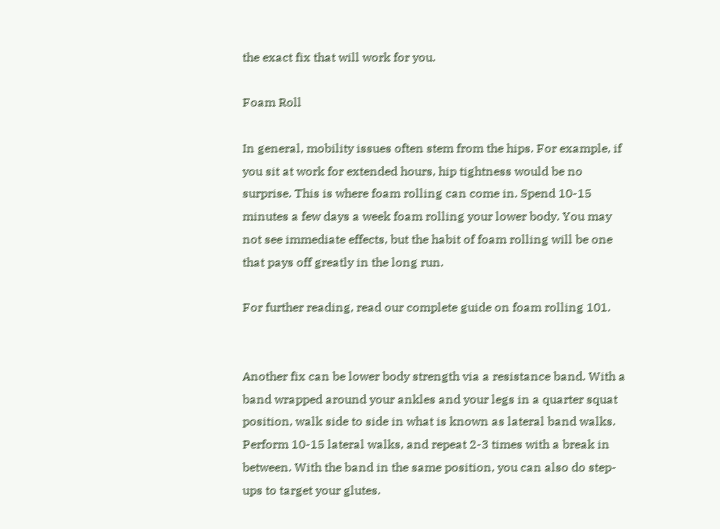the exact fix that will work for you.

Foam Roll

In general, mobility issues often stem from the hips. For example, if you sit at work for extended hours, hip tightness would be no surprise. This is where foam rolling can come in. Spend 10-15 minutes a few days a week foam rolling your lower body. You may not see immediate effects, but the habit of foam rolling will be one that pays off greatly in the long run.

For further reading, read our complete guide on foam rolling 101.


Another fix can be lower body strength via a resistance band. With a band wrapped around your ankles and your legs in a quarter squat position, walk side to side in what is known as lateral band walks. Perform 10-15 lateral walks, and repeat 2-3 times with a break in between. With the band in the same position, you can also do step-ups to target your glutes.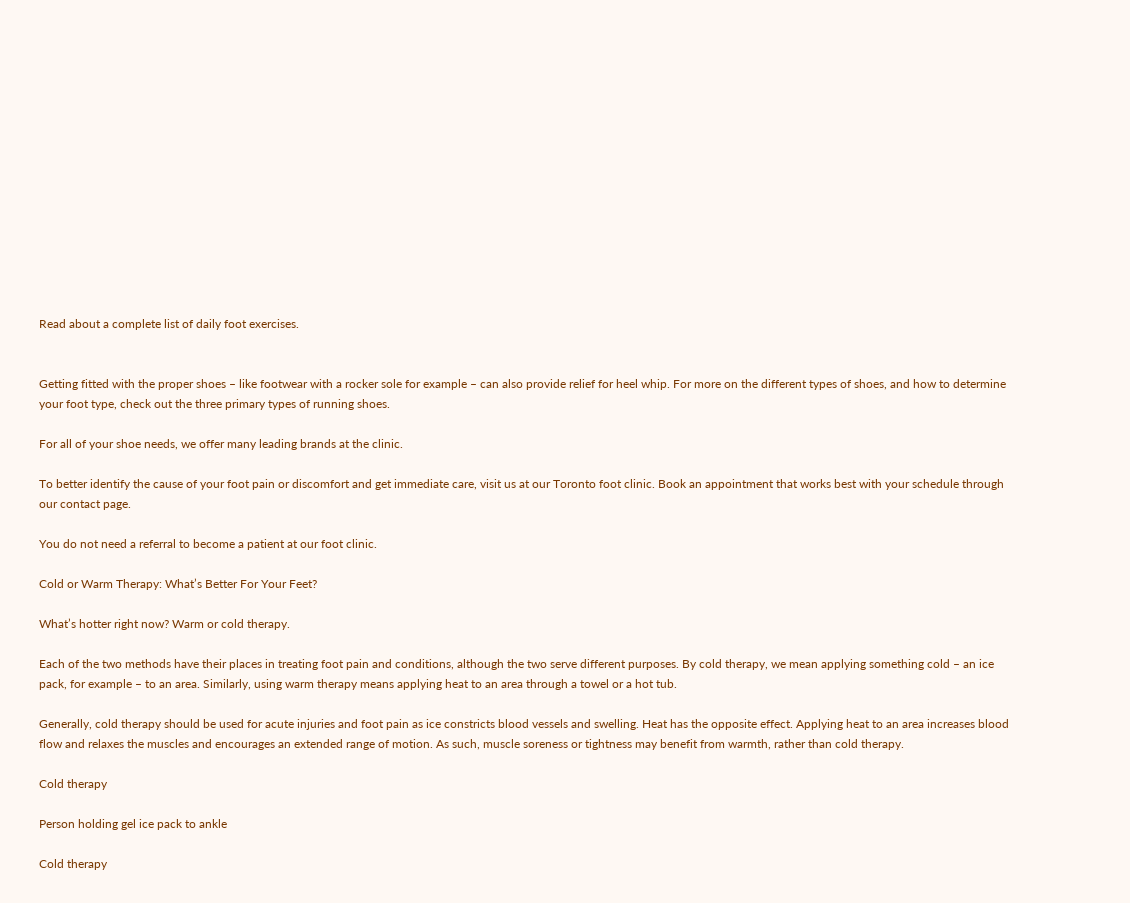Read about a complete list of daily foot exercises.


Getting fitted with the proper shoes – like footwear with a rocker sole for example – can also provide relief for heel whip. For more on the different types of shoes, and how to determine your foot type, check out the three primary types of running shoes.

For all of your shoe needs, we offer many leading brands at the clinic.

To better identify the cause of your foot pain or discomfort and get immediate care, visit us at our Toronto foot clinic. Book an appointment that works best with your schedule through our contact page.

You do not need a referral to become a patient at our foot clinic.

Cold or Warm Therapy: What’s Better For Your Feet?

What’s hotter right now? Warm or cold therapy.

Each of the two methods have their places in treating foot pain and conditions, although the two serve different purposes. By cold therapy, we mean applying something cold – an ice pack, for example – to an area. Similarly, using warm therapy means applying heat to an area through a towel or a hot tub.

Generally, cold therapy should be used for acute injuries and foot pain as ice constricts blood vessels and swelling. Heat has the opposite effect. Applying heat to an area increases blood flow and relaxes the muscles and encourages an extended range of motion. As such, muscle soreness or tightness may benefit from warmth, rather than cold therapy.

Cold therapy

Person holding gel ice pack to ankle

Cold therapy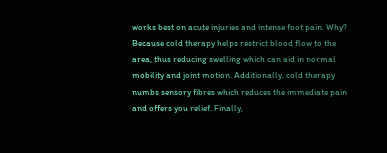works best on acute injuries and intense foot pain. Why? Because cold therapy helps restrict blood flow to the area, thus reducing swelling which can aid in normal mobility and joint motion. Additionally, cold therapy numbs sensory fibres which reduces the immediate pain and offers you relief. Finally,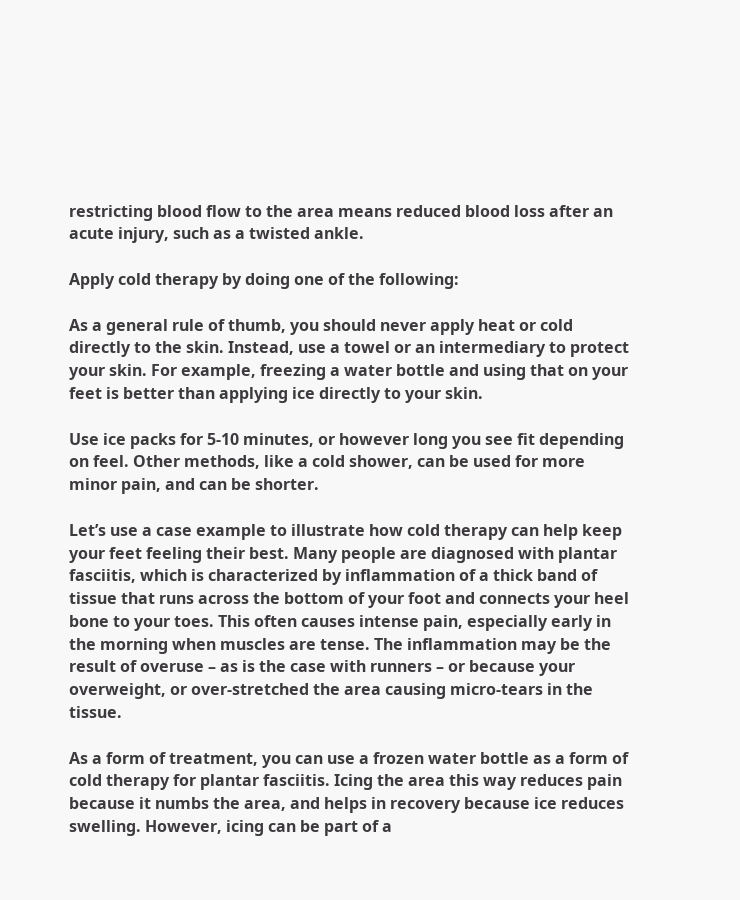restricting blood flow to the area means reduced blood loss after an acute injury, such as a twisted ankle.

Apply cold therapy by doing one of the following:

As a general rule of thumb, you should never apply heat or cold directly to the skin. Instead, use a towel or an intermediary to protect your skin. For example, freezing a water bottle and using that on your feet is better than applying ice directly to your skin.

Use ice packs for 5-10 minutes, or however long you see fit depending on feel. Other methods, like a cold shower, can be used for more minor pain, and can be shorter.

Let’s use a case example to illustrate how cold therapy can help keep your feet feeling their best. Many people are diagnosed with plantar fasciitis, which is characterized by inflammation of a thick band of tissue that runs across the bottom of your foot and connects your heel bone to your toes. This often causes intense pain, especially early in the morning when muscles are tense. The inflammation may be the result of overuse – as is the case with runners – or because your overweight, or over-stretched the area causing micro-tears in the tissue.

As a form of treatment, you can use a frozen water bottle as a form of cold therapy for plantar fasciitis. Icing the area this way reduces pain because it numbs the area, and helps in recovery because ice reduces swelling. However, icing can be part of a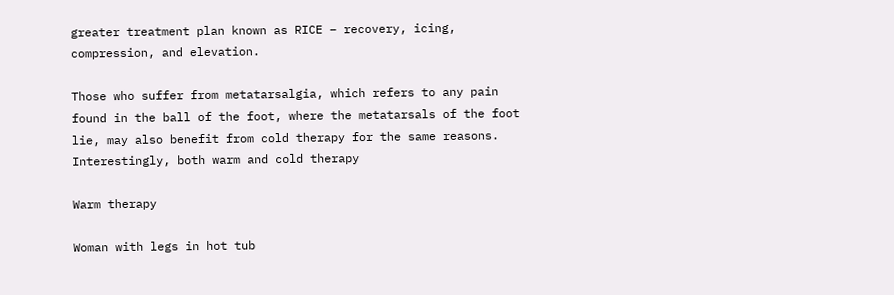greater treatment plan known as RICE – recovery, icing, compression, and elevation.

Those who suffer from metatarsalgia, which refers to any pain found in the ball of the foot, where the metatarsals of the foot lie, may also benefit from cold therapy for the same reasons. Interestingly, both warm and cold therapy

Warm therapy

Woman with legs in hot tub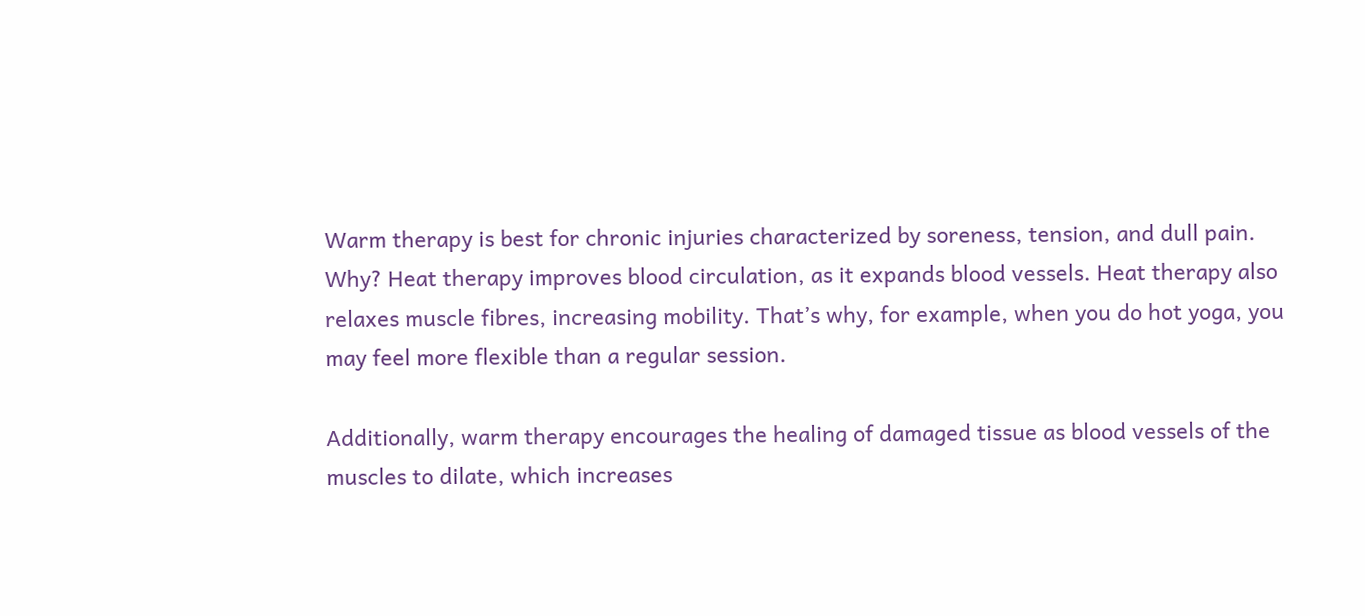Warm therapy is best for chronic injuries characterized by soreness, tension, and dull pain. Why? Heat therapy improves blood circulation, as it expands blood vessels. Heat therapy also relaxes muscle fibres, increasing mobility. That’s why, for example, when you do hot yoga, you may feel more flexible than a regular session.

Additionally, warm therapy encourages the healing of damaged tissue as blood vessels of the muscles to dilate, which increases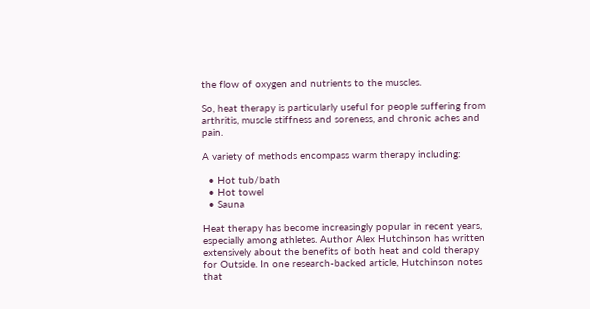the flow of oxygen and nutrients to the muscles.

So, heat therapy is particularly useful for people suffering from arthritis, muscle stiffness and soreness, and chronic aches and pain.

A variety of methods encompass warm therapy including:

  • Hot tub/bath
  • Hot towel
  • Sauna

Heat therapy has become increasingly popular in recent years, especially among athletes. Author Alex Hutchinson has written extensively about the benefits of both heat and cold therapy for Outside. In one research-backed article, Hutchinson notes that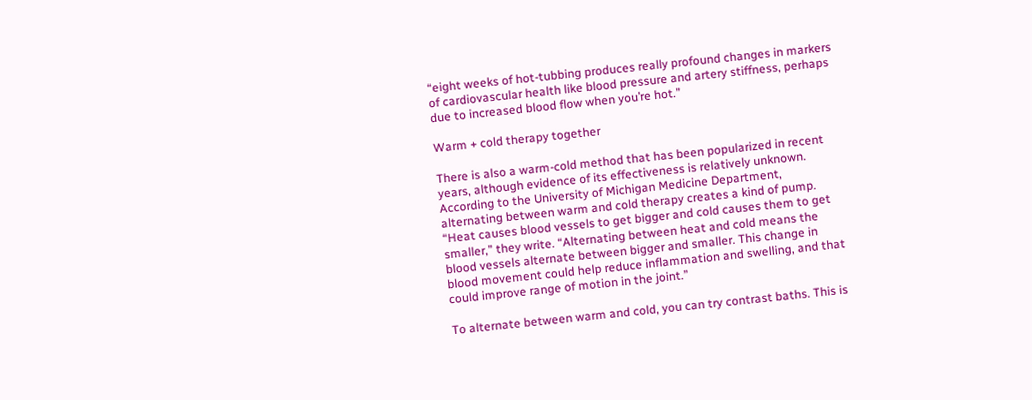“eight weeks of hot-tubbing produces really profound changes in markers of cardiovascular health like blood pressure and artery stiffness, perhaps due to increased blood flow when you’re hot.”

Warm + cold therapy together

There is also a warm-cold method that has been popularized in recent years, although evidence of its effectiveness is relatively unknown. According to the University of Michigan Medicine Department, alternating between warm and cold therapy creates a kind of pump. “Heat causes blood vessels to get bigger and cold causes them to get smaller,” they write. “Alternating between heat and cold means the blood vessels alternate between bigger and smaller. This change in blood movement could help reduce inflammation and swelling, and that could improve range of motion in the joint.”

To alternate between warm and cold, you can try contrast baths. This is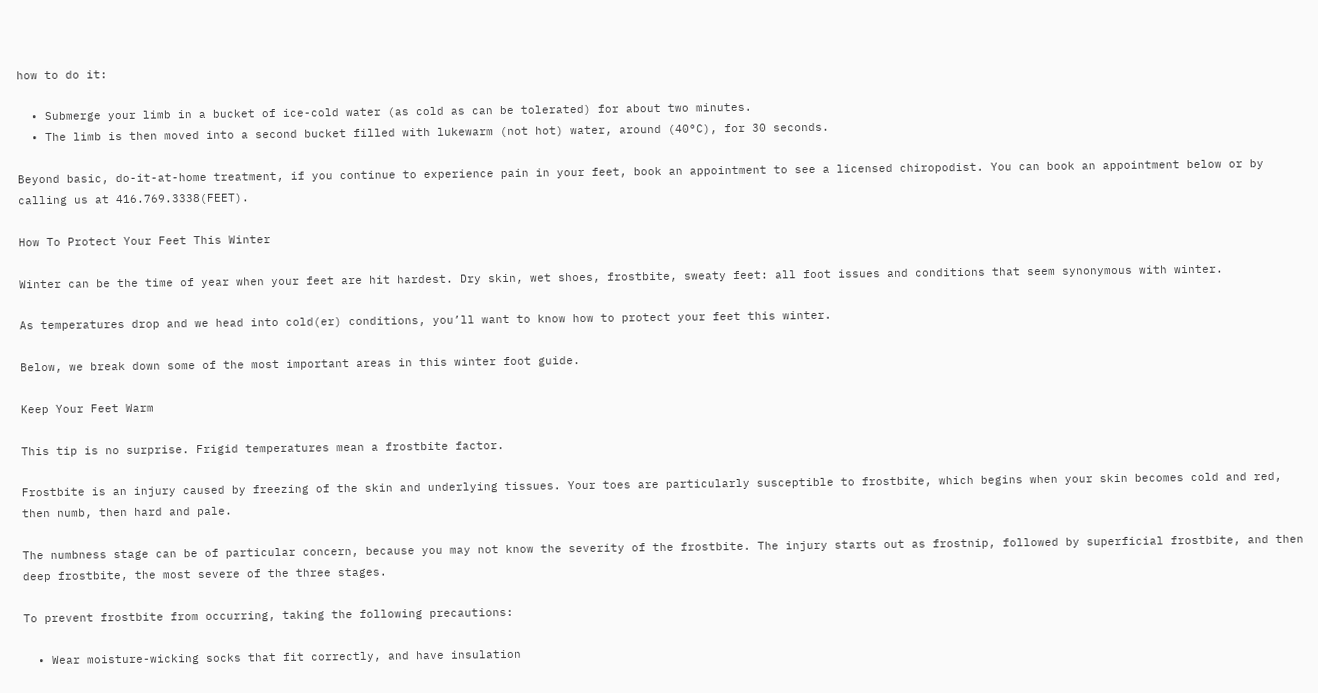how to do it:

  • Submerge your limb in a bucket of ice-cold water (as cold as can be tolerated) for about two minutes.
  • The limb is then moved into a second bucket filled with lukewarm (not hot) water, around (40°C), for 30 seconds.

Beyond basic, do-it-at-home treatment, if you continue to experience pain in your feet, book an appointment to see a licensed chiropodist. You can book an appointment below or by calling us at 416.769.3338(FEET).

How To Protect Your Feet This Winter

Winter can be the time of year when your feet are hit hardest. Dry skin, wet shoes, frostbite, sweaty feet: all foot issues and conditions that seem synonymous with winter.

As temperatures drop and we head into cold(er) conditions, you’ll want to know how to protect your feet this winter.

Below, we break down some of the most important areas in this winter foot guide.

Keep Your Feet Warm

This tip is no surprise. Frigid temperatures mean a frostbite factor.

Frostbite is an injury caused by freezing of the skin and underlying tissues. Your toes are particularly susceptible to frostbite, which begins when your skin becomes cold and red, then numb, then hard and pale.

The numbness stage can be of particular concern, because you may not know the severity of the frostbite. The injury starts out as frostnip, followed by superficial frostbite, and then deep frostbite, the most severe of the three stages.

To prevent frostbite from occurring, taking the following precautions:

  • Wear moisture-wicking socks that fit correctly, and have insulation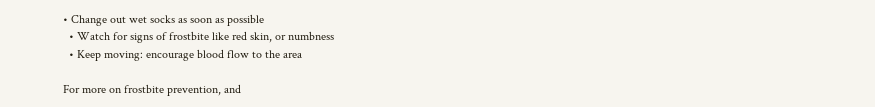• Change out wet socks as soon as possible
  • Watch for signs of frostbite like red skin, or numbness
  • Keep moving: encourage blood flow to the area

For more on frostbite prevention, and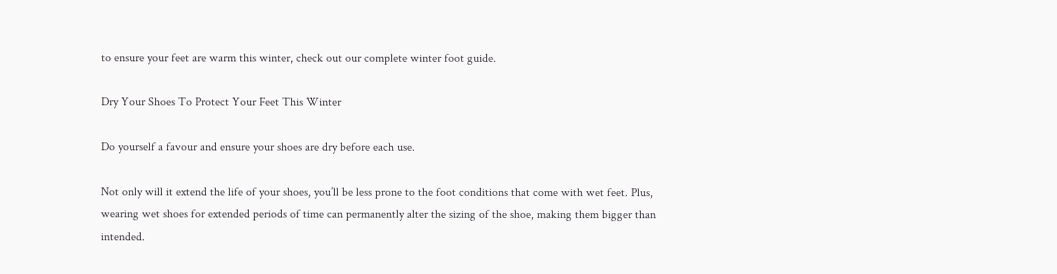to ensure your feet are warm this winter, check out our complete winter foot guide.

Dry Your Shoes To Protect Your Feet This Winter

Do yourself a favour and ensure your shoes are dry before each use.

Not only will it extend the life of your shoes, you’ll be less prone to the foot conditions that come with wet feet. Plus, wearing wet shoes for extended periods of time can permanently alter the sizing of the shoe, making them bigger than intended.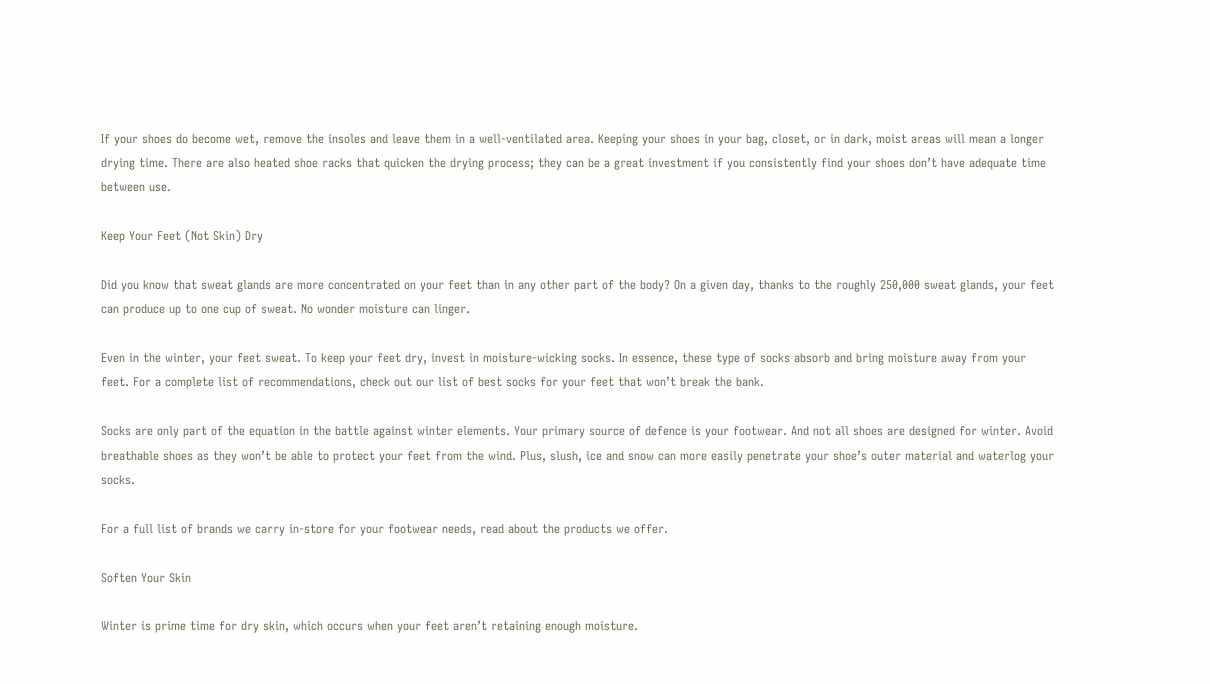If your shoes do become wet, remove the insoles and leave them in a well-ventilated area. Keeping your shoes in your bag, closet, or in dark, moist areas will mean a longer drying time. There are also heated shoe racks that quicken the drying process; they can be a great investment if you consistently find your shoes don’t have adequate time between use.

Keep Your Feet (Not Skin) Dry

Did you know that sweat glands are more concentrated on your feet than in any other part of the body? On a given day, thanks to the roughly 250,000 sweat glands, your feet can produce up to one cup of sweat. No wonder moisture can linger.

Even in the winter, your feet sweat. To keep your feet dry, invest in moisture-wicking socks. In essence, these type of socks absorb and bring moisture away from your feet. For a complete list of recommendations, check out our list of best socks for your feet that won’t break the bank.

Socks are only part of the equation in the battle against winter elements. Your primary source of defence is your footwear. And not all shoes are designed for winter. Avoid breathable shoes as they won’t be able to protect your feet from the wind. Plus, slush, ice and snow can more easily penetrate your shoe’s outer material and waterlog your socks.

For a full list of brands we carry in-store for your footwear needs, read about the products we offer.

Soften Your Skin

Winter is prime time for dry skin, which occurs when your feet aren’t retaining enough moisture.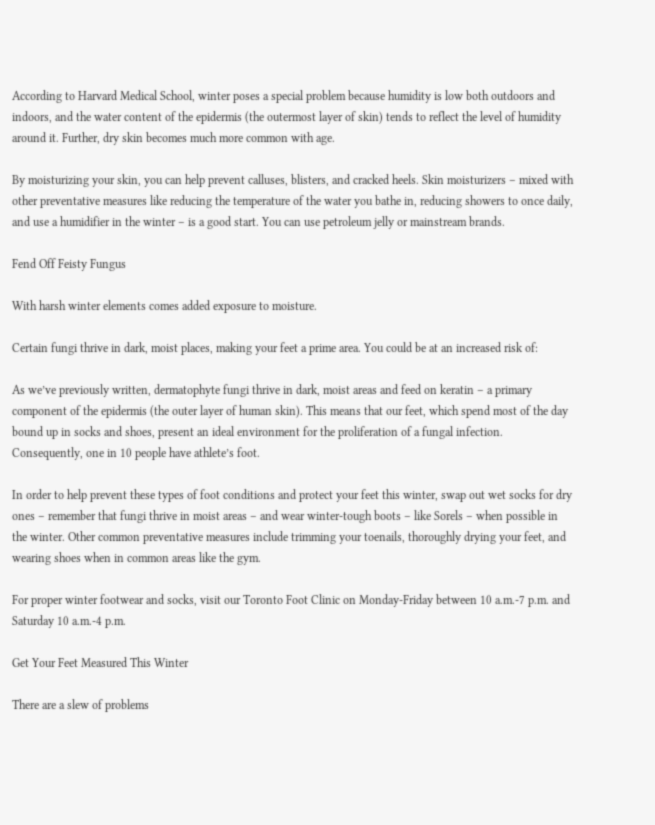According to Harvard Medical School, winter poses a special problem because humidity is low both outdoors and indoors, and the water content of the epidermis (the outermost layer of skin) tends to reflect the level of humidity around it. Further, dry skin becomes much more common with age.

By moisturizing your skin, you can help prevent calluses, blisters, and cracked heels. Skin moisturizers – mixed with other preventative measures like reducing the temperature of the water you bathe in, reducing showers to once daily, and use a humidifier in the winter – is a good start. You can use petroleum jelly or mainstream brands.

Fend Off Feisty Fungus

With harsh winter elements comes added exposure to moisture.

Certain fungi thrive in dark, moist places, making your feet a prime area. You could be at an increased risk of:

As we’ve previously written, dermatophyte fungi thrive in dark, moist areas and feed on keratin – a primary component of the epidermis (the outer layer of human skin). This means that our feet, which spend most of the day bound up in socks and shoes, present an ideal environment for the proliferation of a fungal infection. Consequently, one in 10 people have athlete’s foot.

In order to help prevent these types of foot conditions and protect your feet this winter, swap out wet socks for dry ones – remember that fungi thrive in moist areas – and wear winter-tough boots – like Sorels – when possible in the winter. Other common preventative measures include trimming your toenails, thoroughly drying your feet, and wearing shoes when in common areas like the gym.

For proper winter footwear and socks, visit our Toronto Foot Clinic on Monday-Friday between 10 a.m.-7 p.m. and Saturday 10 a.m.-4 p.m.

Get Your Feet Measured This Winter

There are a slew of problems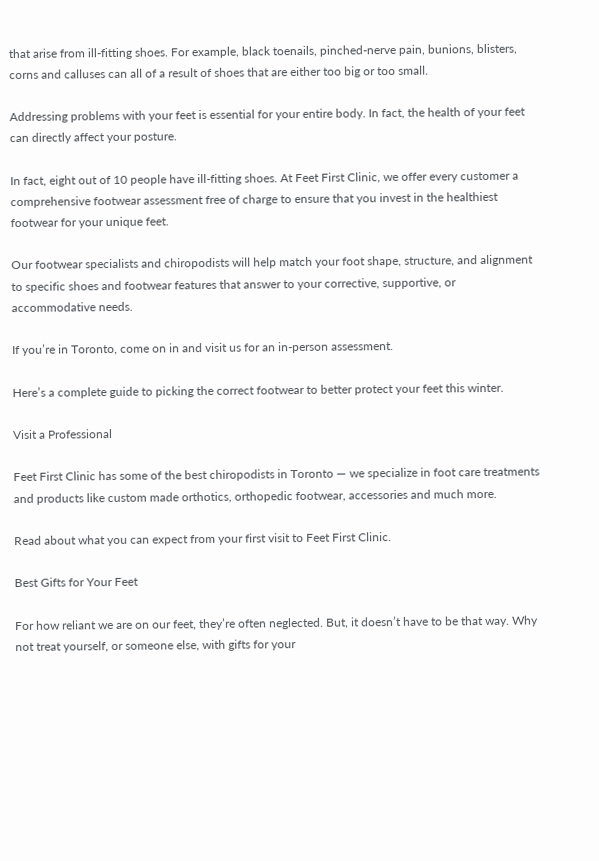that arise from ill-fitting shoes. For example, black toenails, pinched-nerve pain, bunions, blisters, corns and calluses can all of a result of shoes that are either too big or too small.

Addressing problems with your feet is essential for your entire body. In fact, the health of your feet can directly affect your posture.

In fact, eight out of 10 people have ill-fitting shoes. At Feet First Clinic, we offer every customer a comprehensive footwear assessment free of charge to ensure that you invest in the healthiest footwear for your unique feet.

Our footwear specialists and chiropodists will help match your foot shape, structure, and alignment to specific shoes and footwear features that answer to your corrective, supportive, or accommodative needs.

If you’re in Toronto, come on in and visit us for an in-person assessment.

Here’s a complete guide to picking the correct footwear to better protect your feet this winter.

Visit a Professional

Feet First Clinic has some of the best chiropodists in Toronto — we specialize in foot care treatments and products like custom made orthotics, orthopedic footwear, accessories and much more.

Read about what you can expect from your first visit to Feet First Clinic.

Best Gifts for Your Feet

For how reliant we are on our feet, they’re often neglected. But, it doesn’t have to be that way. Why not treat yourself, or someone else, with gifts for your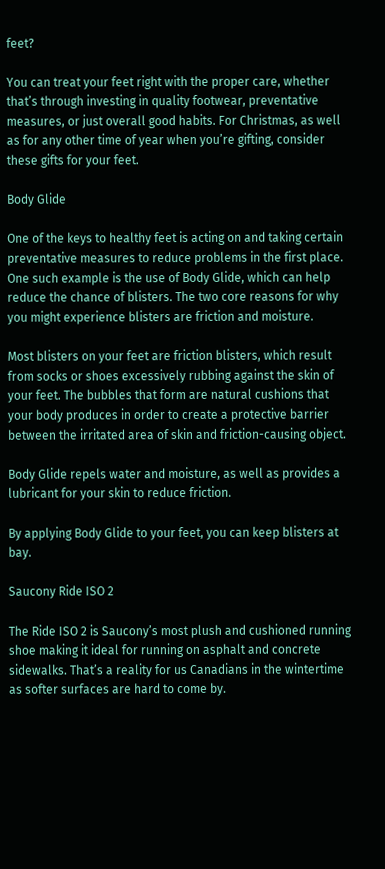feet?

You can treat your feet right with the proper care, whether that’s through investing in quality footwear, preventative measures, or just overall good habits. For Christmas, as well as for any other time of year when you’re gifting, consider these gifts for your feet.

Body Glide

One of the keys to healthy feet is acting on and taking certain preventative measures to reduce problems in the first place. One such example is the use of Body Glide, which can help reduce the chance of blisters. The two core reasons for why you might experience blisters are friction and moisture.

Most blisters on your feet are friction blisters, which result from socks or shoes excessively rubbing against the skin of your feet. The bubbles that form are natural cushions that your body produces in order to create a protective barrier between the irritated area of skin and friction-causing object.

Body Glide repels water and moisture, as well as provides a lubricant for your skin to reduce friction.

By applying Body Glide to your feet, you can keep blisters at bay.

Saucony Ride ISO 2

The Ride ISO 2 is Saucony’s most plush and cushioned running shoe making it ideal for running on asphalt and concrete sidewalks. That’s a reality for us Canadians in the wintertime as softer surfaces are hard to come by.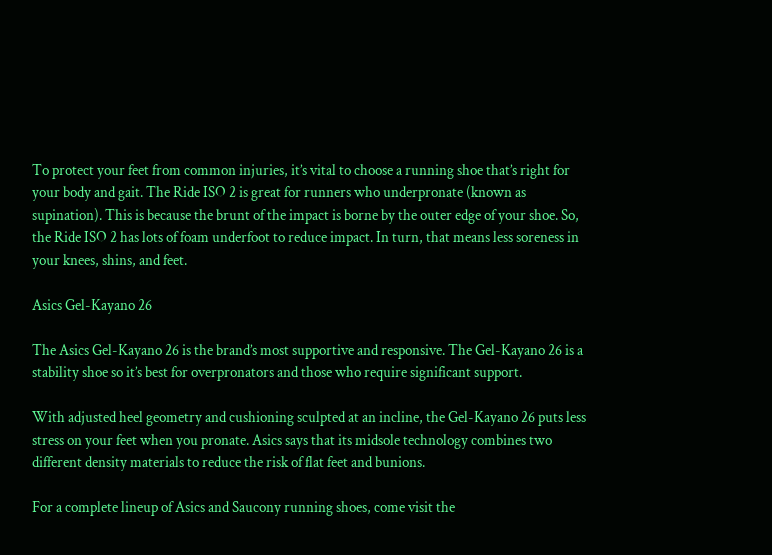To protect your feet from common injuries, it’s vital to choose a running shoe that’s right for your body and gait. The Ride ISO 2 is great for runners who underpronate (known as supination). This is because the brunt of the impact is borne by the outer edge of your shoe. So, the Ride ISO 2 has lots of foam underfoot to reduce impact. In turn, that means less soreness in your knees, shins, and feet.

Asics Gel-Kayano 26

The Asics Gel-Kayano 26 is the brand’s most supportive and responsive. The Gel-Kayano 26 is a stability shoe so it’s best for overpronators and those who require significant support.

With adjusted heel geometry and cushioning sculpted at an incline, the Gel-Kayano 26 puts less stress on your feet when you pronate. Asics says that its midsole technology combines two different density materials to reduce the risk of flat feet and bunions.

For a complete lineup of Asics and Saucony running shoes, come visit the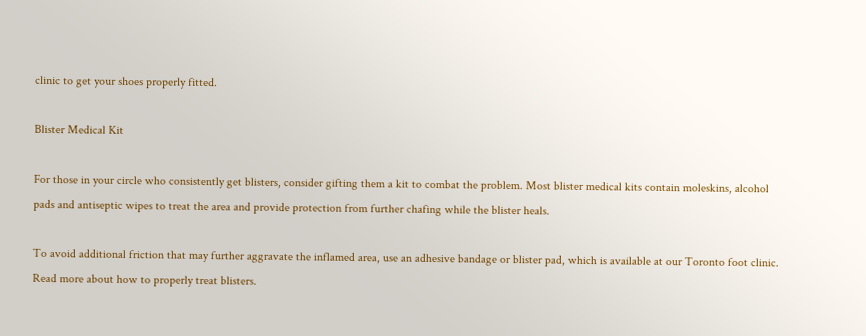clinic to get your shoes properly fitted.

Blister Medical Kit

For those in your circle who consistently get blisters, consider gifting them a kit to combat the problem. Most blister medical kits contain moleskins, alcohol pads and antiseptic wipes to treat the area and provide protection from further chafing while the blister heals.

To avoid additional friction that may further aggravate the inflamed area, use an adhesive bandage or blister pad, which is available at our Toronto foot clinic. Read more about how to properly treat blisters.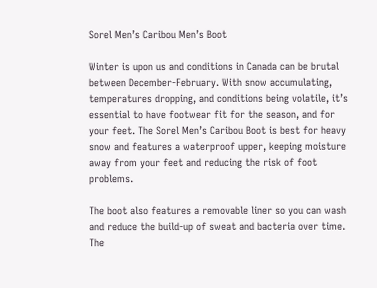Sorel Men’s Caribou Men’s Boot

Winter is upon us and conditions in Canada can be brutal between December-February. With snow accumulating, temperatures dropping, and conditions being volatile, it’s essential to have footwear fit for the season, and for your feet. The Sorel Men’s Caribou Boot is best for heavy snow and features a waterproof upper, keeping moisture away from your feet and reducing the risk of foot problems.

The boot also features a removable liner so you can wash and reduce the build-up of sweat and bacteria over time. The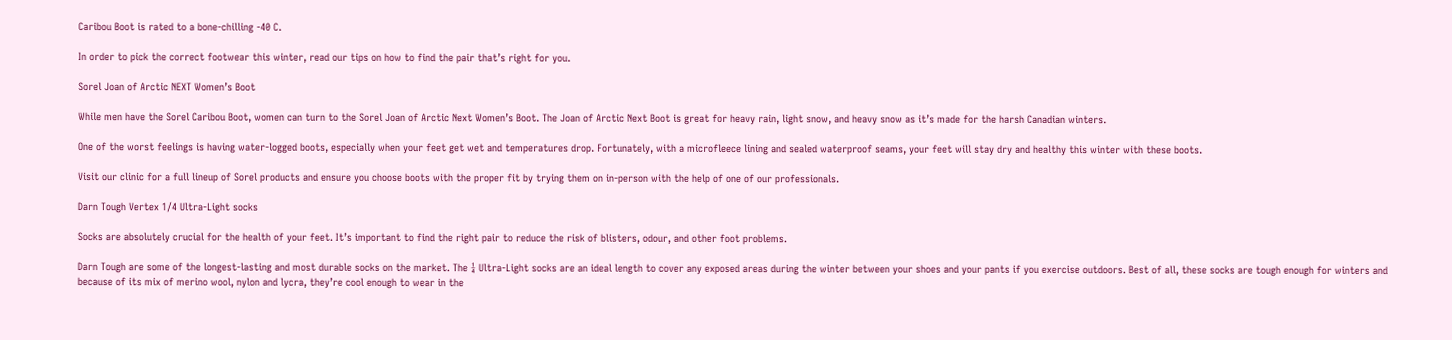Caribou Boot is rated to a bone-chilling -40 C.

In order to pick the correct footwear this winter, read our tips on how to find the pair that’s right for you.

Sorel Joan of Arctic NEXT Women’s Boot

While men have the Sorel Caribou Boot, women can turn to the Sorel Joan of Arctic Next Women’s Boot. The Joan of Arctic Next Boot is great for heavy rain, light snow, and heavy snow as it’s made for the harsh Canadian winters.

One of the worst feelings is having water-logged boots, especially when your feet get wet and temperatures drop. Fortunately, with a microfleece lining and sealed waterproof seams, your feet will stay dry and healthy this winter with these boots.

Visit our clinic for a full lineup of Sorel products and ensure you choose boots with the proper fit by trying them on in-person with the help of one of our professionals.

Darn Tough Vertex 1/4 Ultra-Light socks

Socks are absolutely crucial for the health of your feet. It’s important to find the right pair to reduce the risk of blisters, odour, and other foot problems.

Darn Tough are some of the longest-lasting and most durable socks on the market. The ¼ Ultra-Light socks are an ideal length to cover any exposed areas during the winter between your shoes and your pants if you exercise outdoors. Best of all, these socks are tough enough for winters and because of its mix of merino wool, nylon and lycra, they’re cool enough to wear in the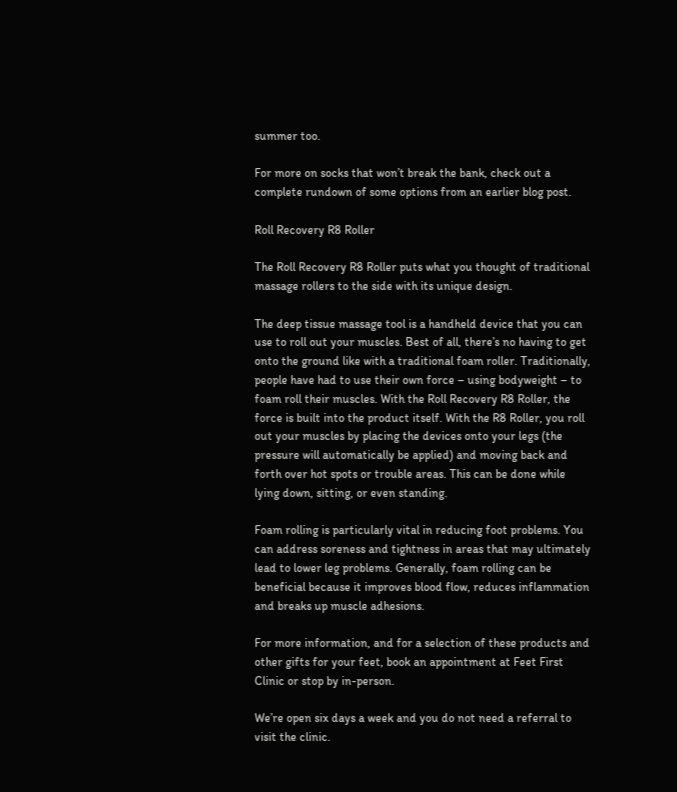summer too.

For more on socks that won’t break the bank, check out a complete rundown of some options from an earlier blog post.

Roll Recovery R8 Roller

The Roll Recovery R8 Roller puts what you thought of traditional massage rollers to the side with its unique design.

The deep tissue massage tool is a handheld device that you can use to roll out your muscles. Best of all, there’s no having to get onto the ground like with a traditional foam roller. Traditionally, people have had to use their own force – using bodyweight – to foam roll their muscles. With the Roll Recovery R8 Roller, the force is built into the product itself. With the R8 Roller, you roll out your muscles by placing the devices onto your legs (the pressure will automatically be applied) and moving back and forth over hot spots or trouble areas. This can be done while lying down, sitting, or even standing.

Foam rolling is particularly vital in reducing foot problems. You can address soreness and tightness in areas that may ultimately lead to lower leg problems. Generally, foam rolling can be beneficial because it improves blood flow, reduces inflammation and breaks up muscle adhesions.

For more information, and for a selection of these products and other gifts for your feet, book an appointment at Feet First Clinic or stop by in-person.

We’re open six days a week and you do not need a referral to visit the clinic.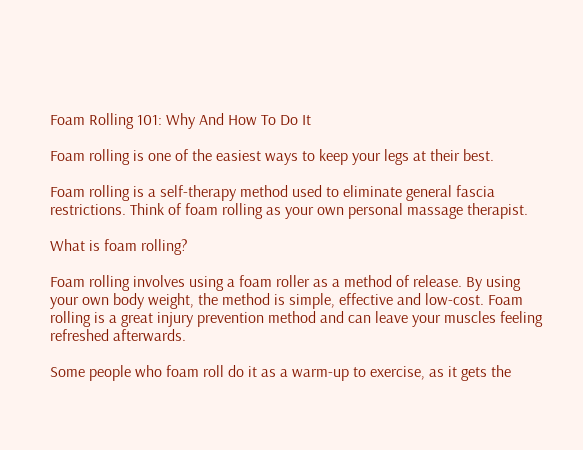Foam Rolling 101: Why And How To Do It

Foam rolling is one of the easiest ways to keep your legs at their best.

Foam rolling is a self-therapy method used to eliminate general fascia restrictions. Think of foam rolling as your own personal massage therapist.

What is foam rolling?

Foam rolling involves using a foam roller as a method of release. By using your own body weight, the method is simple, effective and low-cost. Foam rolling is a great injury prevention method and can leave your muscles feeling refreshed afterwards.

Some people who foam roll do it as a warm-up to exercise, as it gets the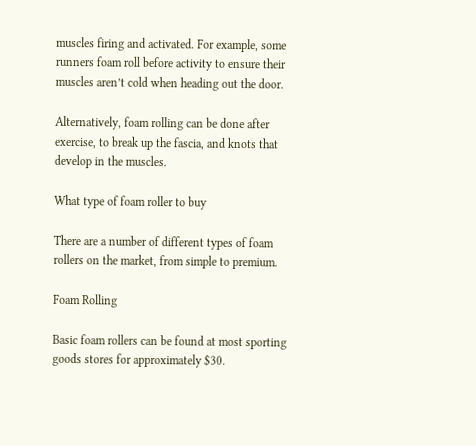muscles firing and activated. For example, some runners foam roll before activity to ensure their muscles aren’t cold when heading out the door.

Alternatively, foam rolling can be done after exercise, to break up the fascia, and knots that develop in the muscles.

What type of foam roller to buy

There are a number of different types of foam rollers on the market, from simple to premium.

Foam Rolling

Basic foam rollers can be found at most sporting goods stores for approximately $30.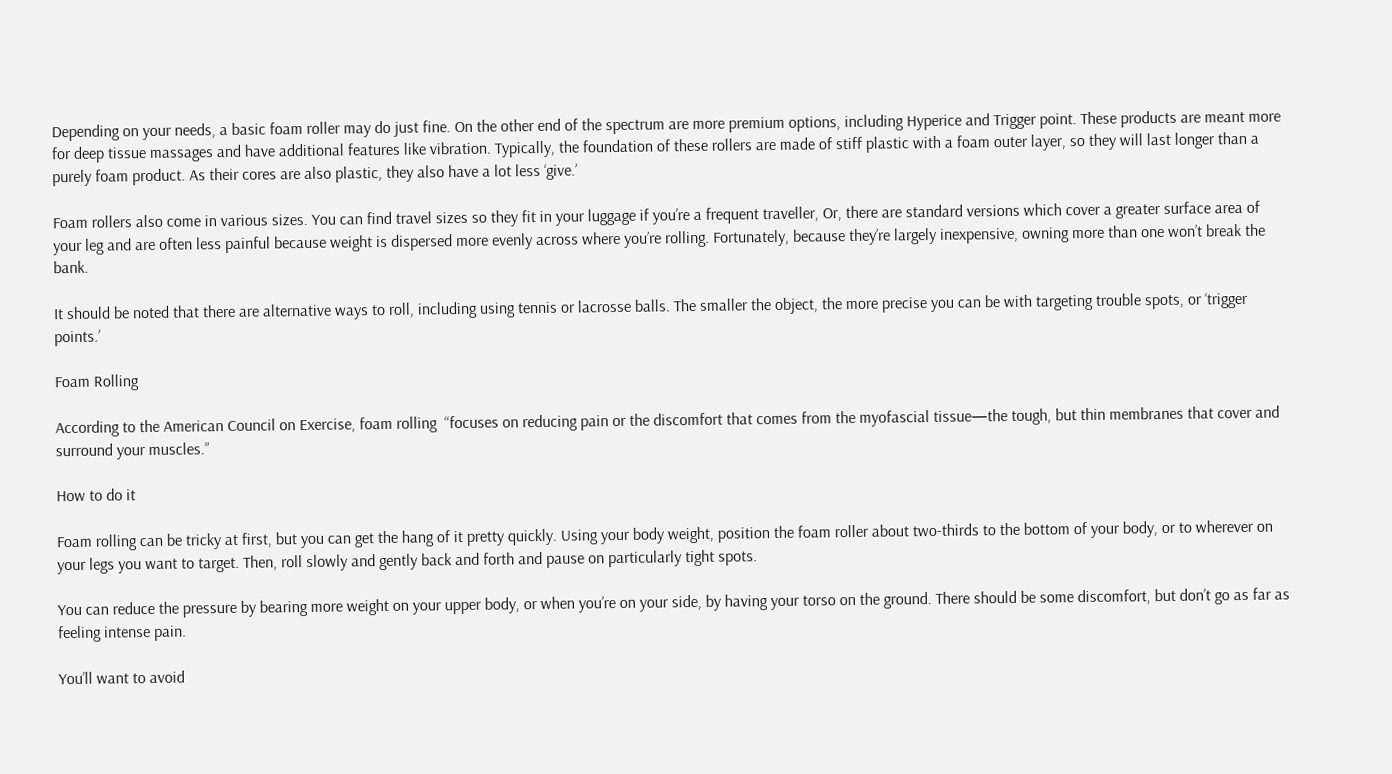Depending on your needs, a basic foam roller may do just fine. On the other end of the spectrum are more premium options, including Hyperice and Trigger point. These products are meant more for deep tissue massages and have additional features like vibration. Typically, the foundation of these rollers are made of stiff plastic with a foam outer layer, so they will last longer than a purely foam product. As their cores are also plastic, they also have a lot less ‘give.’

Foam rollers also come in various sizes. You can find travel sizes so they fit in your luggage if you’re a frequent traveller, Or, there are standard versions which cover a greater surface area of your leg and are often less painful because weight is dispersed more evenly across where you’re rolling. Fortunately, because they’re largely inexpensive, owning more than one won’t break the bank.

It should be noted that there are alternative ways to roll, including using tennis or lacrosse balls. The smaller the object, the more precise you can be with targeting trouble spots, or ‘trigger points.’

Foam Rolling

According to the American Council on Exercise, foam rolling  “focuses on reducing pain or the discomfort that comes from the myofascial tissue—the tough, but thin membranes that cover and surround your muscles.”

How to do it

Foam rolling can be tricky at first, but you can get the hang of it pretty quickly. Using your body weight, position the foam roller about two-thirds to the bottom of your body, or to wherever on your legs you want to target. Then, roll slowly and gently back and forth and pause on particularly tight spots.

You can reduce the pressure by bearing more weight on your upper body, or when you’re on your side, by having your torso on the ground. There should be some discomfort, but don’t go as far as feeling intense pain.

You’ll want to avoid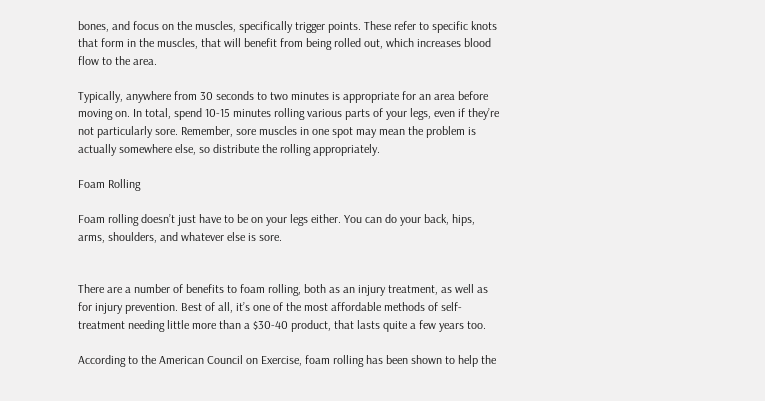bones, and focus on the muscles, specifically trigger points. These refer to specific knots that form in the muscles, that will benefit from being rolled out, which increases blood flow to the area.

Typically, anywhere from 30 seconds to two minutes is appropriate for an area before moving on. In total, spend 10-15 minutes rolling various parts of your legs, even if they’re not particularly sore. Remember, sore muscles in one spot may mean the problem is actually somewhere else, so distribute the rolling appropriately.

Foam Rolling

Foam rolling doesn’t just have to be on your legs either. You can do your back, hips, arms, shoulders, and whatever else is sore.


There are a number of benefits to foam rolling, both as an injury treatment, as well as for injury prevention. Best of all, it’s one of the most affordable methods of self-treatment needing little more than a $30-40 product, that lasts quite a few years too.

According to the American Council on Exercise, foam rolling has been shown to help the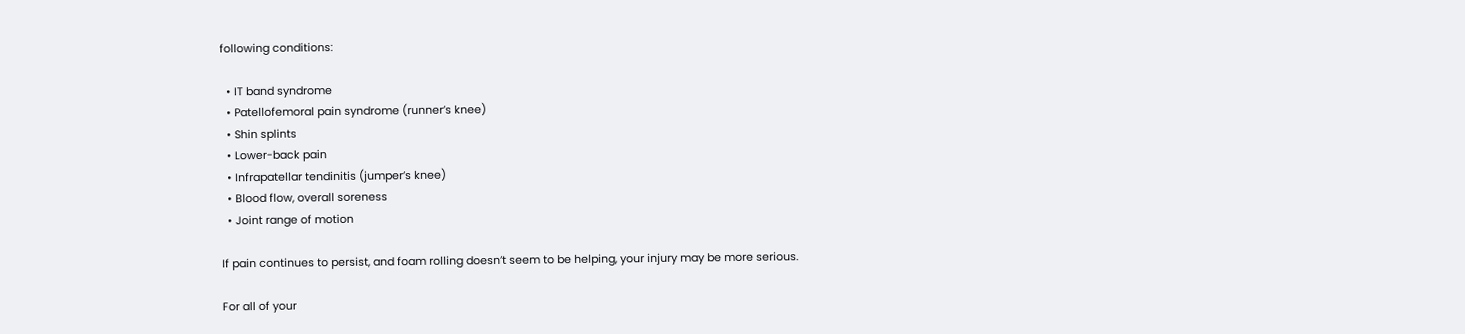following conditions:

  • IT band syndrome
  • Patellofemoral pain syndrome (runner’s knee)
  • Shin splints
  • Lower-back pain
  • Infrapatellar tendinitis (jumper’s knee)
  • Blood flow, overall soreness
  • Joint range of motion

If pain continues to persist, and foam rolling doesn’t seem to be helping, your injury may be more serious.

For all of your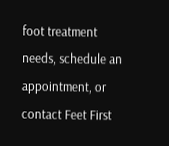foot treatment needs, schedule an appointment, or contact Feet First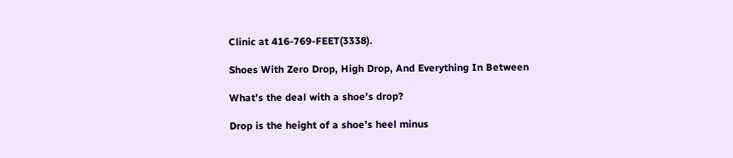Clinic at 416-769-FEET(3338).

Shoes With Zero Drop, High Drop, And Everything In Between

What’s the deal with a shoe’s drop?

Drop is the height of a shoe’s heel minus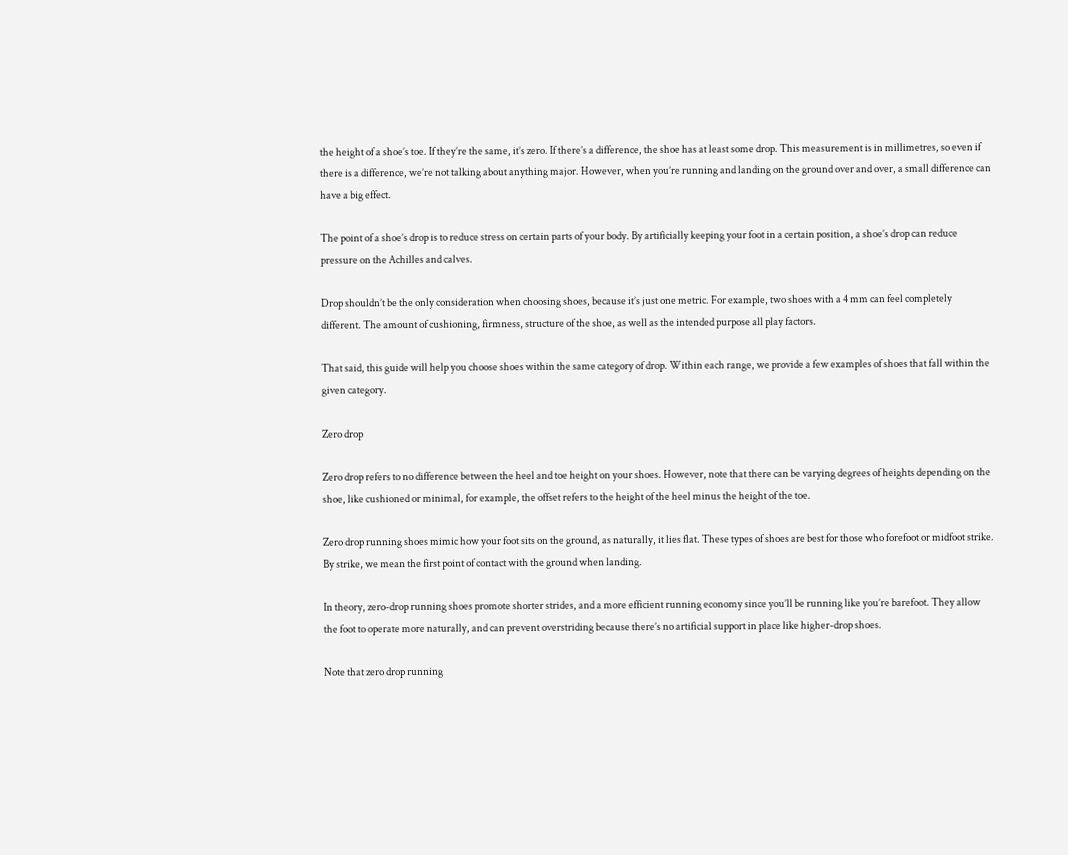the height of a shoe’s toe. If they’re the same, it’s zero. If there’s a difference, the shoe has at least some drop. This measurement is in millimetres, so even if there is a difference, we’re not talking about anything major. However, when you’re running and landing on the ground over and over, a small difference can have a big effect.

The point of a shoe’s drop is to reduce stress on certain parts of your body. By artificially keeping your foot in a certain position, a shoe’s drop can reduce pressure on the Achilles and calves.

Drop shouldn’t be the only consideration when choosing shoes, because it’s just one metric. For example, two shoes with a 4 mm can feel completely different. The amount of cushioning, firmness, structure of the shoe, as well as the intended purpose all play factors.

That said, this guide will help you choose shoes within the same category of drop. Within each range, we provide a few examples of shoes that fall within the given category.

Zero drop

Zero drop refers to no difference between the heel and toe height on your shoes. However, note that there can be varying degrees of heights depending on the shoe, like cushioned or minimal, for example, the offset refers to the height of the heel minus the height of the toe.

Zero drop running shoes mimic how your foot sits on the ground, as naturally, it lies flat. These types of shoes are best for those who forefoot or midfoot strike. By strike, we mean the first point of contact with the ground when landing.

In theory, zero-drop running shoes promote shorter strides, and a more efficient running economy since you’ll be running like you’re barefoot. They allow the foot to operate more naturally, and can prevent overstriding because there’s no artificial support in place like higher-drop shoes.

Note that zero drop running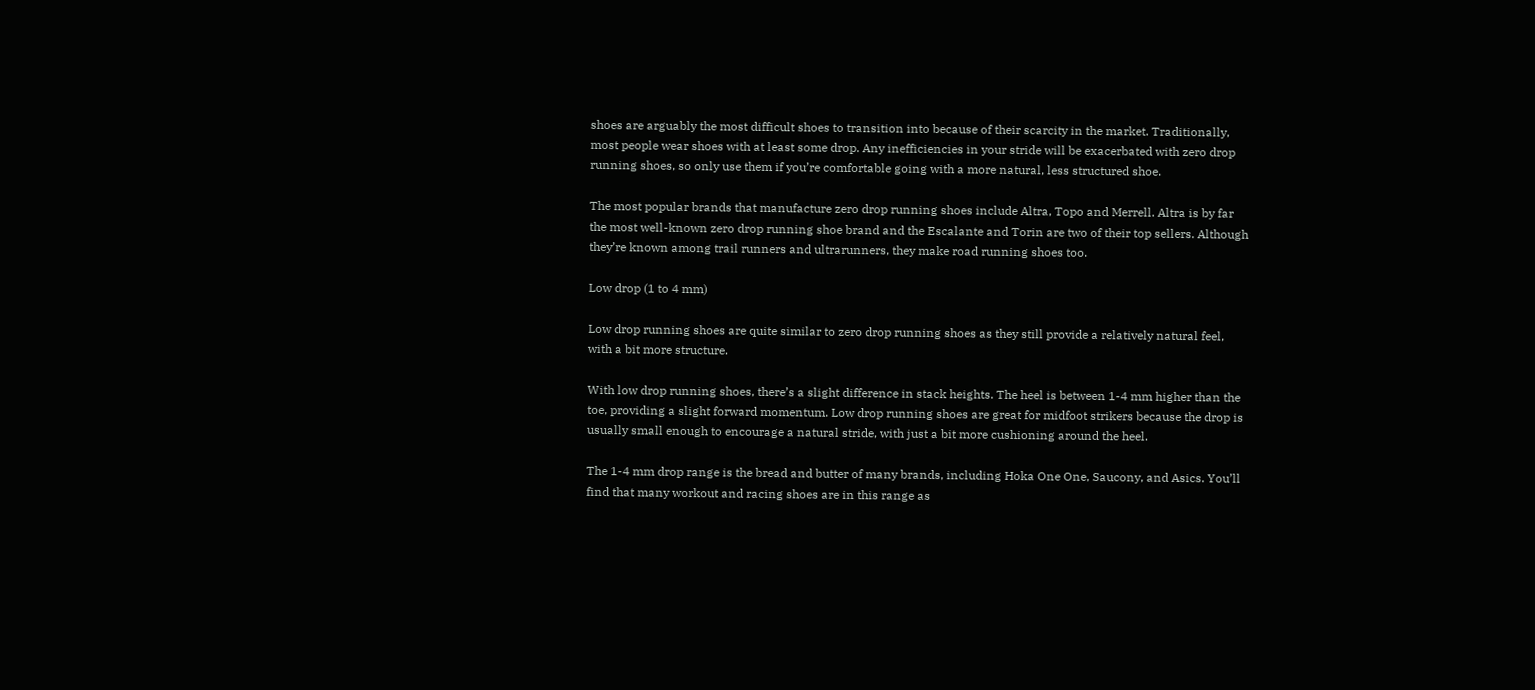shoes are arguably the most difficult shoes to transition into because of their scarcity in the market. Traditionally, most people wear shoes with at least some drop. Any inefficiencies in your stride will be exacerbated with zero drop running shoes, so only use them if you’re comfortable going with a more natural, less structured shoe.

The most popular brands that manufacture zero drop running shoes include Altra, Topo and Merrell. Altra is by far the most well-known zero drop running shoe brand and the Escalante and Torin are two of their top sellers. Although they’re known among trail runners and ultrarunners, they make road running shoes too.

Low drop (1 to 4 mm)

Low drop running shoes are quite similar to zero drop running shoes as they still provide a relatively natural feel, with a bit more structure.

With low drop running shoes, there’s a slight difference in stack heights. The heel is between 1-4 mm higher than the toe, providing a slight forward momentum. Low drop running shoes are great for midfoot strikers because the drop is usually small enough to encourage a natural stride, with just a bit more cushioning around the heel.

The 1-4 mm drop range is the bread and butter of many brands, including Hoka One One, Saucony, and Asics. You’ll find that many workout and racing shoes are in this range as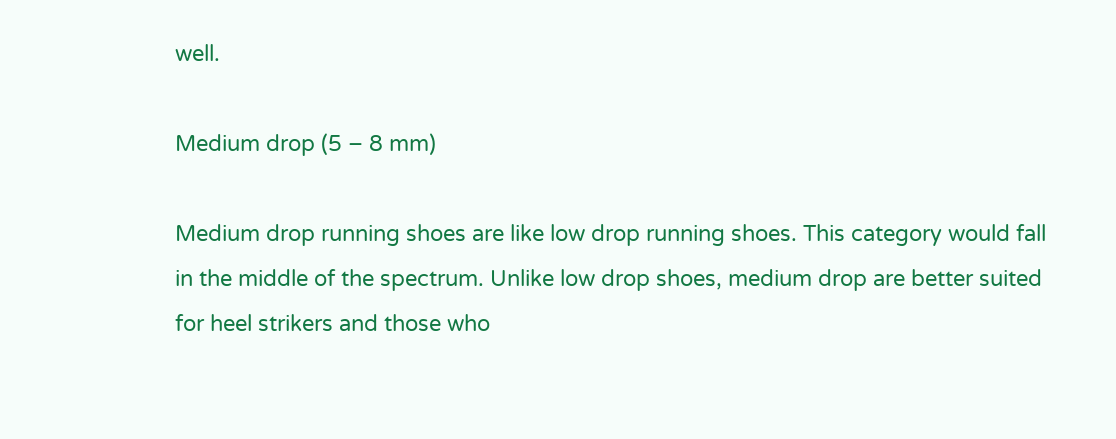well.

Medium drop (5 – 8 mm)

Medium drop running shoes are like low drop running shoes. This category would fall in the middle of the spectrum. Unlike low drop shoes, medium drop are better suited for heel strikers and those who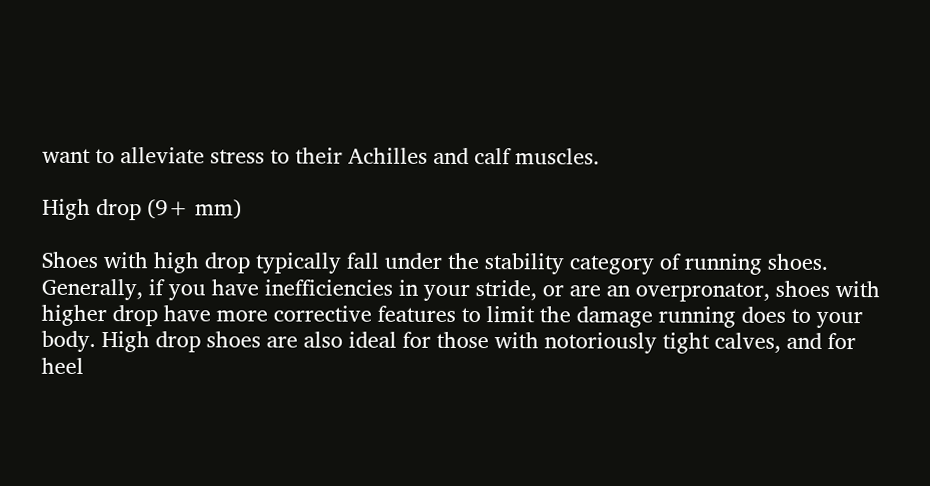want to alleviate stress to their Achilles and calf muscles.

High drop (9+ mm)

Shoes with high drop typically fall under the stability category of running shoes. Generally, if you have inefficiencies in your stride, or are an overpronator, shoes with higher drop have more corrective features to limit the damage running does to your body. High drop shoes are also ideal for those with notoriously tight calves, and for heel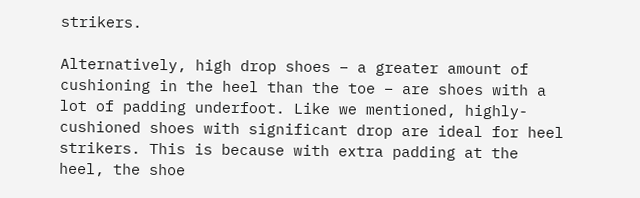strikers.

Alternatively, high drop shoes – a greater amount of cushioning in the heel than the toe – are shoes with a lot of padding underfoot. Like we mentioned, highly-cushioned shoes with significant drop are ideal for heel strikers. This is because with extra padding at the heel, the shoe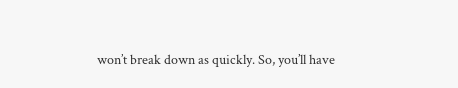won’t break down as quickly. So, you’ll have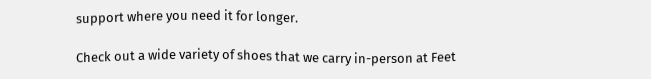support where you need it for longer.

Check out a wide variety of shoes that we carry in-person at Feet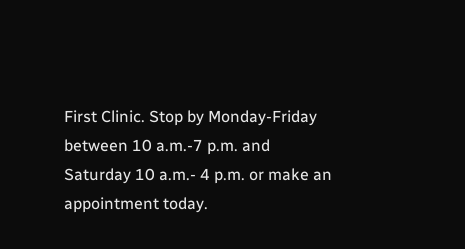First Clinic. Stop by Monday-Friday between 10 a.m.-7 p.m. and Saturday 10 a.m.- 4 p.m. or make an appointment today.